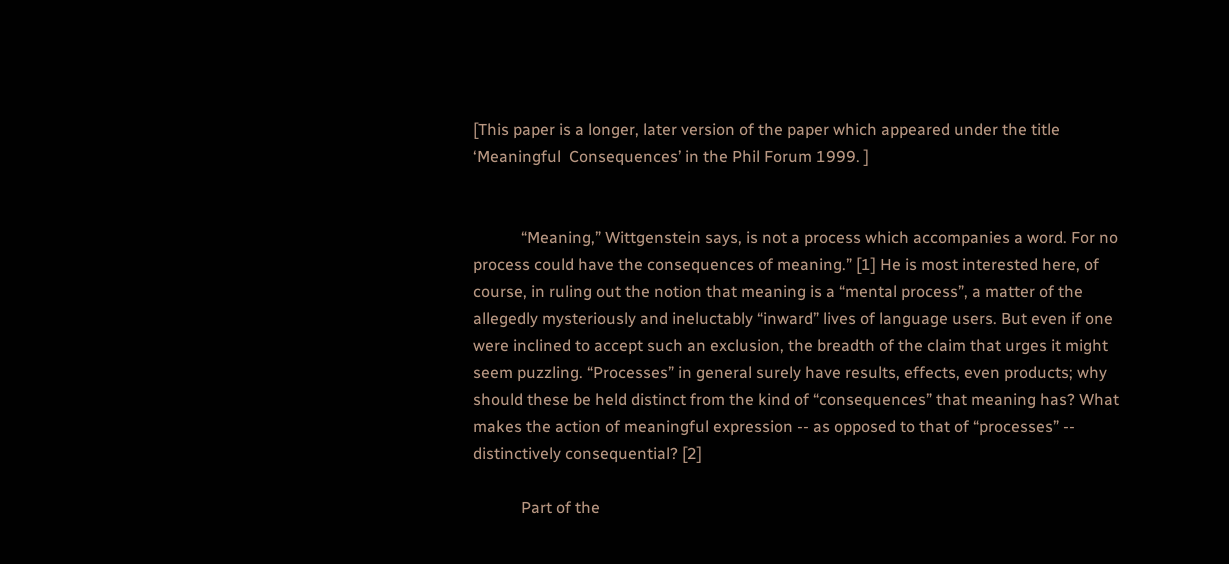[This paper is a longer, later version of the paper which appeared under the title ‘Meaningful  Consequences’ in the Phil Forum 1999. ]


            “Meaning,” Wittgenstein says, is not a process which accompanies a word. For no process could have the consequences of meaning.” [1] He is most interested here, of course, in ruling out the notion that meaning is a “mental process”, a matter of the allegedly mysteriously and ineluctably “inward” lives of language users. But even if one were inclined to accept such an exclusion, the breadth of the claim that urges it might seem puzzling. “Processes” in general surely have results, effects, even products; why should these be held distinct from the kind of “consequences” that meaning has? What makes the action of meaningful expression -- as opposed to that of “processes” -- distinctively consequential? [2]

            Part of the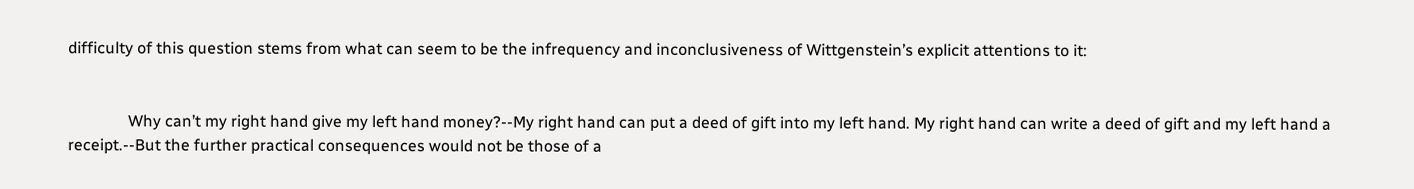difficulty of this question stems from what can seem to be the infrequency and inconclusiveness of Wittgenstein’s explicit attentions to it:


               Why can’t my right hand give my left hand money?--My right hand can put a deed of gift into my left hand. My right hand can write a deed of gift and my left hand a receipt.--But the further practical consequences would not be those of a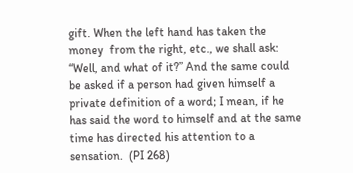gift. When the left hand has taken the money  from the right, etc., we shall ask: “Well, and what of it?” And the same could be asked if a person had given himself a private definition of a word; I mean, if he has said the word to himself and at the same time has directed his attention to a sensation.  (PI 268)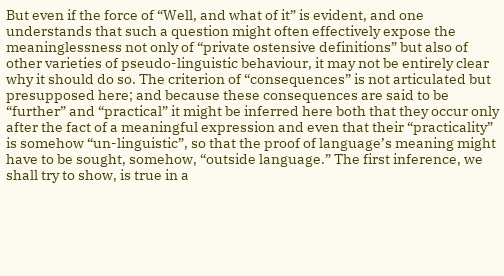But even if the force of “Well, and what of it” is evident, and one understands that such a question might often effectively expose the meaninglessness not only of “private ostensive definitions” but also of other varieties of pseudo-linguistic behaviour, it may not be entirely clear why it should do so. The criterion of “consequences” is not articulated but presupposed here; and because these consequences are said to be “further” and “practical” it might be inferred here both that they occur only after the fact of a meaningful expression and even that their “practicality” is somehow “un-linguistic”, so that the proof of language’s meaning might have to be sought, somehow, “outside language.” The first inference, we shall try to show, is true in a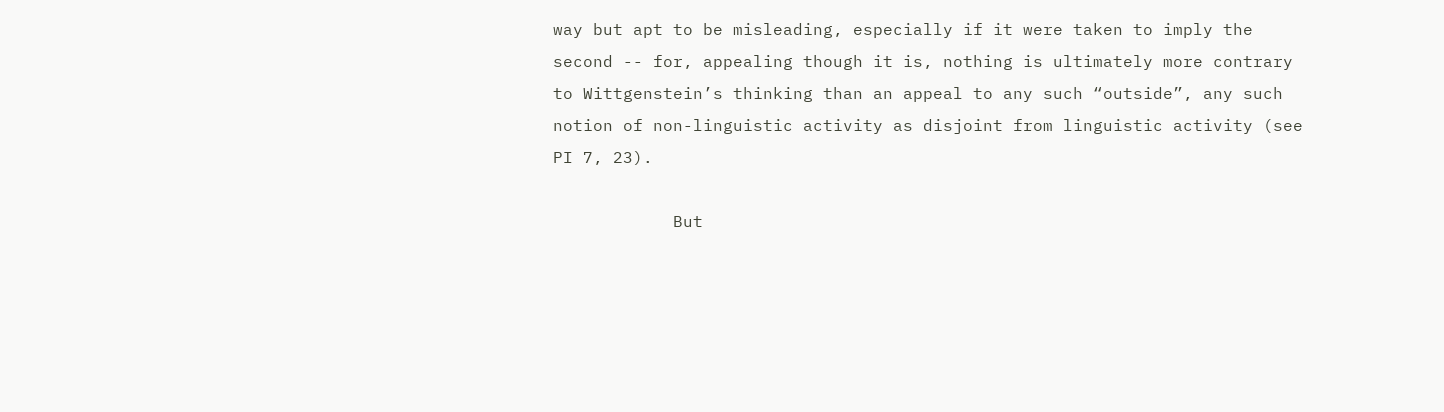way but apt to be misleading, especially if it were taken to imply the second -- for, appealing though it is, nothing is ultimately more contrary to Wittgenstein’s thinking than an appeal to any such “outside”, any such notion of non-linguistic activity as disjoint from linguistic activity (see PI 7, 23).

            But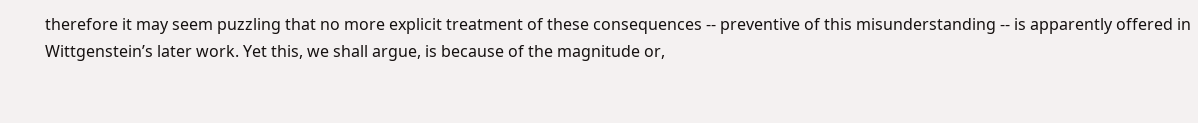therefore it may seem puzzling that no more explicit treatment of these consequences -- preventive of this misunderstanding -- is apparently offered in Wittgenstein’s later work. Yet this, we shall argue, is because of the magnitude or,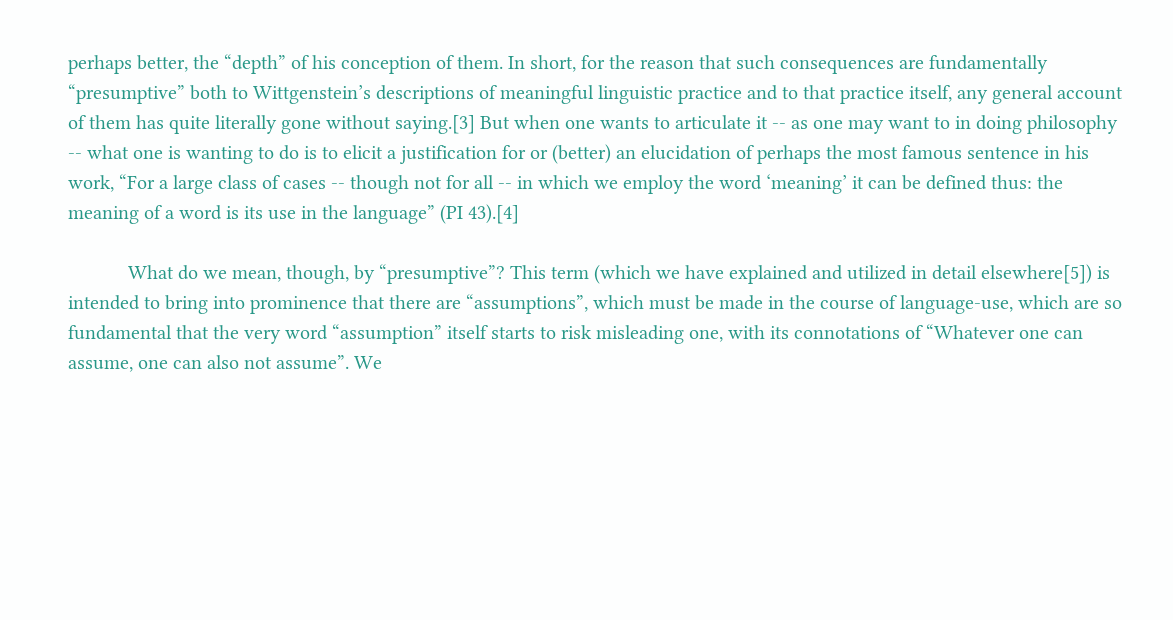perhaps better, the “depth” of his conception of them. In short, for the reason that such consequences are fundamentally “presumptive” both to Wittgenstein’s descriptions of meaningful linguistic practice and to that practice itself, any general account of them has quite literally gone without saying.[3] But when one wants to articulate it -- as one may want to in doing philosophy -- what one is wanting to do is to elicit a justification for or (better) an elucidation of perhaps the most famous sentence in his work, “For a large class of cases -- though not for all -- in which we employ the word ‘meaning’ it can be defined thus: the meaning of a word is its use in the language” (PI 43).[4]

            What do we mean, though, by “presumptive”? This term (which we have explained and utilized in detail elsewhere[5]) is intended to bring into prominence that there are “assumptions”, which must be made in the course of language-use, which are so fundamental that the very word “assumption” itself starts to risk misleading one, with its connotations of “Whatever one can assume, one can also not assume”. We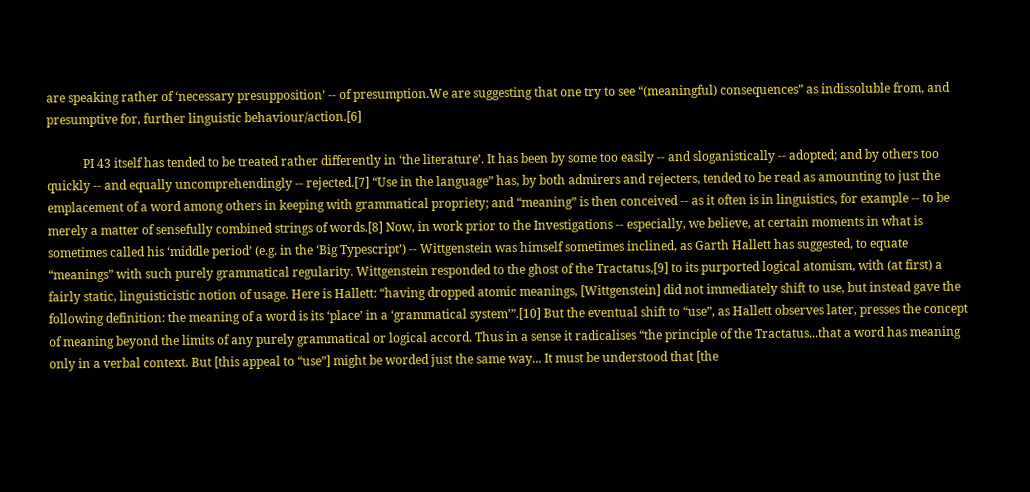are speaking rather of ‘necessary presupposition’ -- of presumption.We are suggesting that one try to see “(meaningful) consequences” as indissoluble from, and presumptive for, further linguistic behaviour/action.[6]

            PI 43 itself has tended to be treated rather differently in ‘the literature’. It has been by some too easily -- and sloganistically -- adopted; and by others too quickly -- and equally uncomprehendingly -- rejected.[7] “Use in the language” has, by both admirers and rejecters, tended to be read as amounting to just the emplacement of a word among others in keeping with grammatical propriety; and “meaning” is then conceived -- as it often is in linguistics, for example -- to be merely a matter of sensefully combined strings of words.[8] Now, in work prior to the Investigations -- especially, we believe, at certain moments in what is sometimes called his ‘middle period’ (e.g. in the ‘Big Typescript’) -- Wittgenstein was himself sometimes inclined, as Garth Hallett has suggested, to equate “meanings” with such purely grammatical regularity. Wittgenstein responded to the ghost of the Tractatus,[9] to its purported logical atomism, with (at first) a fairly static, linguisticistic notion of usage. Here is Hallett: “having dropped atomic meanings, [Wittgenstein] did not immediately shift to use, but instead gave the following definition: the meaning of a word is its ‘place’ in a ‘grammatical system’”.[10] But the eventual shift to “use”, as Hallett observes later, presses the concept of meaning beyond the limits of any purely grammatical or logical accord. Thus in a sense it radicalises “the principle of the Tractatus...that a word has meaning only in a verbal context. But [this appeal to “use”] might be worded just the same way... It must be understood that [the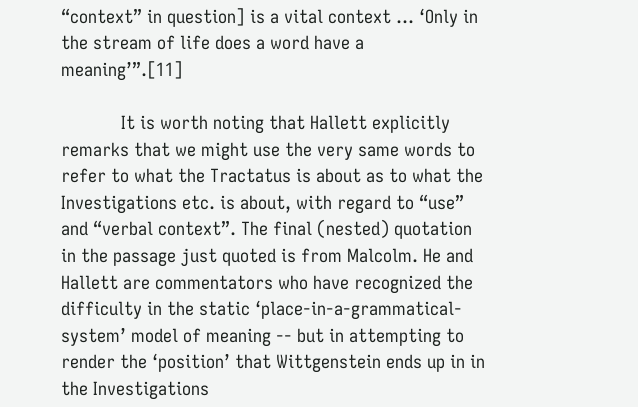“context” in question] is a vital context ... ‘Only in the stream of life does a word have a meaning’”.[11]

            It is worth noting that Hallett explicitly remarks that we might use the very same words to refer to what the Tractatus is about as to what the Investigations etc. is about, with regard to “use” and “verbal context”. The final (nested) quotation in the passage just quoted is from Malcolm. He and Hallett are commentators who have recognized the difficulty in the static ‘place-in-a-grammatical-system’ model of meaning -- but in attempting to render the ‘position’ that Wittgenstein ends up in in the Investigations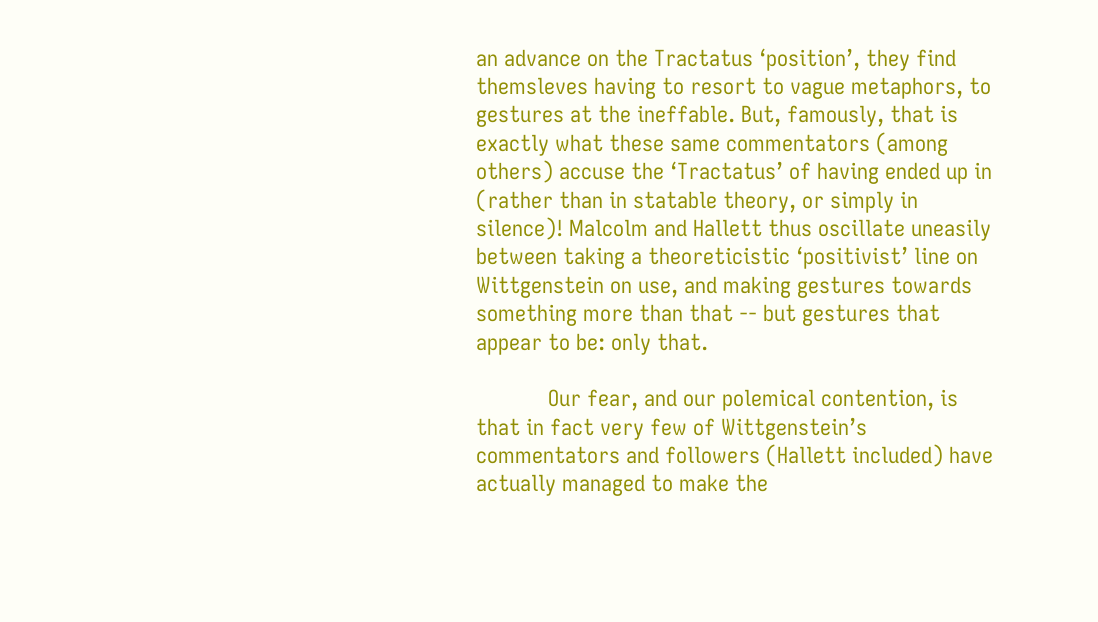an advance on the Tractatus ‘position’, they find themsleves having to resort to vague metaphors, to gestures at the ineffable. But, famously, that is exactly what these same commentators (among others) accuse the ‘Tractatus’ of having ended up in (rather than in statable theory, or simply in silence)! Malcolm and Hallett thus oscillate uneasily between taking a theoreticistic ‘positivist’ line on Wittgenstein on use, and making gestures towards something more than that -- but gestures that appear to be: only that.

            Our fear, and our polemical contention, is that in fact very few of Wittgenstein’s commentators and followers (Hallett included) have actually managed to make the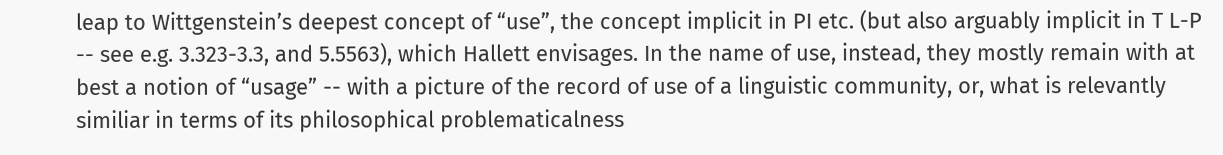leap to Wittgenstein’s deepest concept of “use”, the concept implicit in PI etc. (but also arguably implicit in T L-P -- see e.g. 3.323-3.3, and 5.5563), which Hallett envisages. In the name of use, instead, they mostly remain with at best a notion of “usage” -- with a picture of the record of use of a linguistic community, or, what is relevantly similiar in terms of its philosophical problematicalness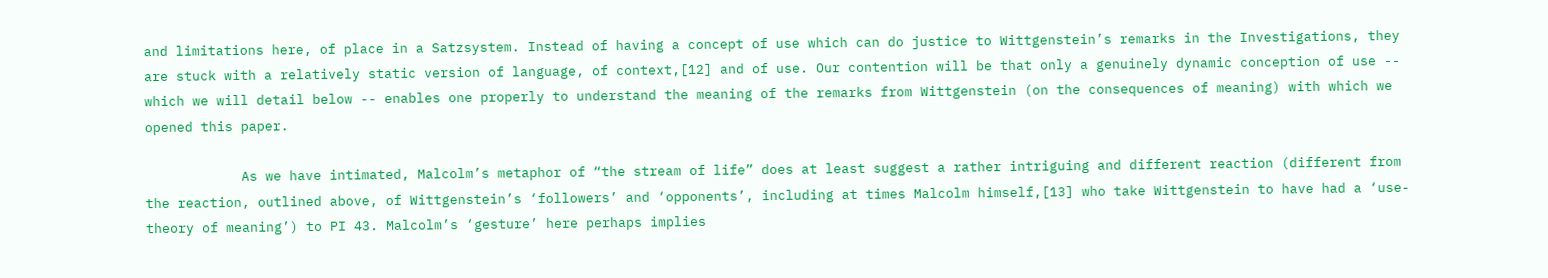and limitations here, of place in a Satzsystem. Instead of having a concept of use which can do justice to Wittgenstein’s remarks in the Investigations, they are stuck with a relatively static version of language, of context,[12] and of use. Our contention will be that only a genuinely dynamic conception of use -- which we will detail below -- enables one properly to understand the meaning of the remarks from Wittgenstein (on the consequences of meaning) with which we opened this paper.

            As we have intimated, Malcolm’s metaphor of “the stream of life” does at least suggest a rather intriguing and different reaction (different from the reaction, outlined above, of Wittgenstein’s ‘followers’ and ‘opponents’, including at times Malcolm himself,[13] who take Wittgenstein to have had a ‘use-theory of meaning’) to PI 43. Malcolm’s ‘gesture’ here perhaps implies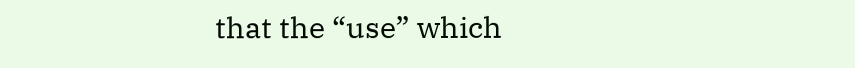that the “use” which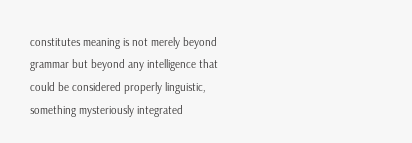constitutes meaning is not merely beyond grammar but beyond any intelligence that could be considered properly linguistic, something mysteriously integrated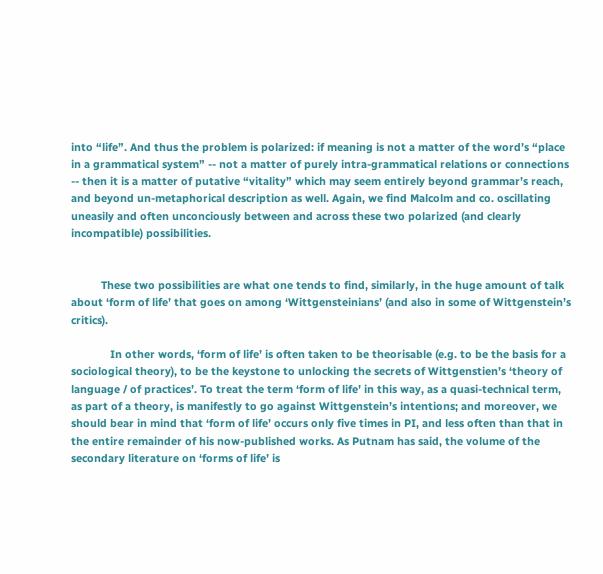into “life”. And thus the problem is polarized: if meaning is not a matter of the word’s “place in a grammatical system” -- not a matter of purely intra-grammatical relations or connections -- then it is a matter of putative “vitality” which may seem entirely beyond grammar’s reach, and beyond un-metaphorical description as well. Again, we find Malcolm and co. oscillating uneasily and often unconciously between and across these two polarized (and clearly incompatible) possibilities.


          These two possibilities are what one tends to find, similarly, in the huge amount of talk about ‘form of life’ that goes on among ‘Wittgensteinians’ (and also in some of Wittgenstein’s critics).

             In other words, ‘form of life’ is often taken to be theorisable (e.g. to be the basis for a sociological theory), to be the keystone to unlocking the secrets of Wittgenstien’s ‘theory of language / of practices’. To treat the term ‘form of life’ in this way, as a quasi-technical term, as part of a theory, is manifestly to go against Wittgenstein’s intentions; and moreover, we should bear in mind that ‘form of life’ occurs only five times in PI, and less often than that in the entire remainder of his now-published works. As Putnam has said, the volume of the secondary literature on ‘forms of life’ is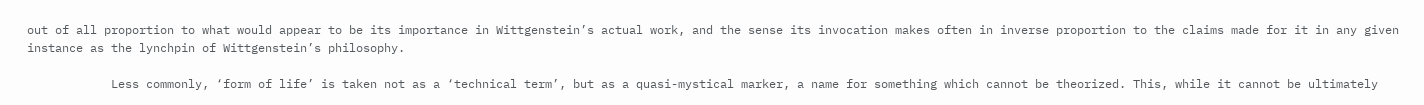out of all proportion to what would appear to be its importance in Wittgenstein’s actual work, and the sense its invocation makes often in inverse proportion to the claims made for it in any given instance as the lynchpin of Wittgenstein’s philosophy.

            Less commonly, ‘form of life’ is taken not as a ‘technical term’, but as a quasi-mystical marker, a name for something which cannot be theorized. This, while it cannot be ultimately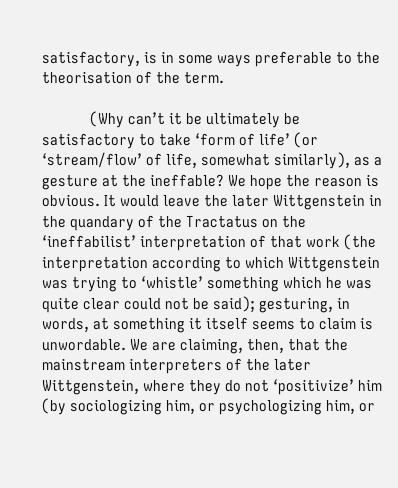satisfactory, is in some ways preferable to the theorisation of the term.

            (Why can’t it be ultimately be satisfactory to take ‘form of life’ (or ‘stream/flow’ of life, somewhat similarly), as a gesture at the ineffable? We hope the reason is obvious. It would leave the later Wittgenstein in the quandary of the Tractatus on the ‘ineffabilist’ interpretation of that work (the interpretation according to which Wittgenstein was trying to ‘whistle’ something which he was quite clear could not be said); gesturing, in words, at something it itself seems to claim is unwordable. We are claiming, then, that the mainstream interpreters of the later Wittgenstein, where they do not ‘positivize’ him (by sociologizing him, or psychologizing him, or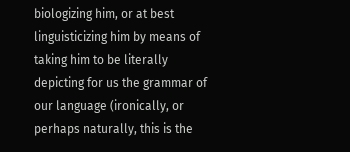biologizing him, or at best linguisticizing him by means of taking him to be literally depicting for us the grammar of our language (ironically, or perhaps naturally, this is the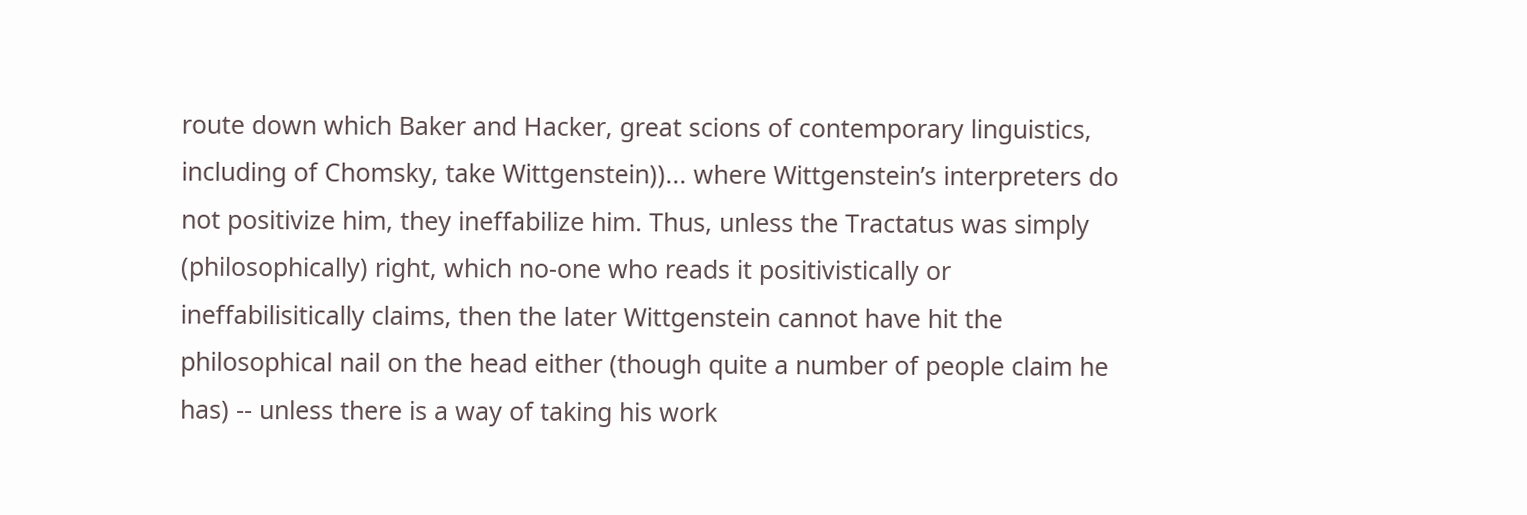route down which Baker and Hacker, great scions of contemporary linguistics, including of Chomsky, take Wittgenstein))... where Wittgenstein’s interpreters do not positivize him, they ineffabilize him. Thus, unless the Tractatus was simply (philosophically) right, which no-one who reads it positivistically or ineffabilisitically claims, then the later Wittgenstein cannot have hit the philosophical nail on the head either (though quite a number of people claim he has) -- unless there is a way of taking his work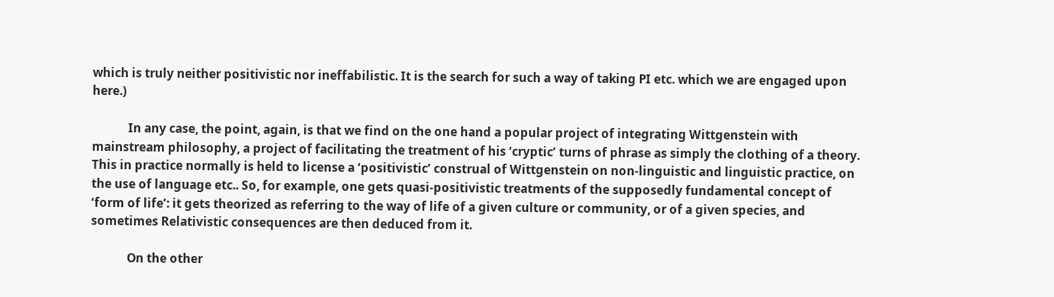which is truly neither positivistic nor ineffabilistic. It is the search for such a way of taking PI etc. which we are engaged upon here.)

            In any case, the point, again, is that we find on the one hand a popular project of integrating Wittgenstein with mainstream philosophy, a project of facilitating the treatment of his ‘cryptic’ turns of phrase as simply the clothing of a theory. This in practice normally is held to license a ‘positivistic’ construal of Wittgenstein on non-linguistic and linguistic practice, on the use of language etc.. So, for example, one gets quasi-positivistic treatments of the supposedly fundamental concept of ‘form of life’: it gets theorized as referring to the way of life of a given culture or community, or of a given species, and sometimes Relativistic consequences are then deduced from it.

            On the other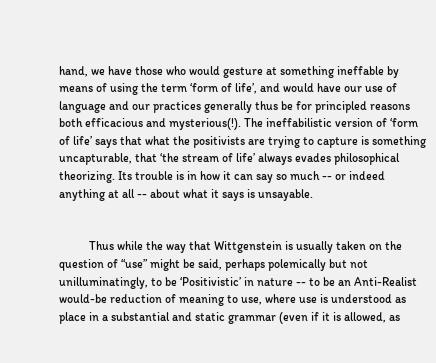hand, we have those who would gesture at something ineffable by means of using the term ‘form of life’, and would have our use of language and our practices generally thus be for principled reasons both efficacious and mysterious(!). The ineffabilistic version of ‘form of life’ says that what the positivists are trying to capture is something uncapturable, that ‘the stream of life’ always evades philosophical theorizing. Its trouble is in how it can say so much -- or indeed anything at all -- about what it says is unsayable.


          Thus while the way that Wittgenstein is usually taken on the question of “use” might be said, perhaps polemically but not unilluminatingly, to be ‘Positivistic’ in nature -- to be an Anti-Realist would-be reduction of meaning to use, where use is understood as place in a substantial and static grammar (even if it is allowed, as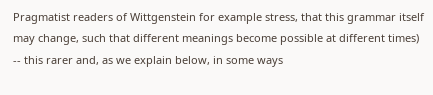Pragmatist readers of Wittgenstein for example stress, that this grammar itself may change, such that different meanings become possible at different times) -- this rarer and, as we explain below, in some ways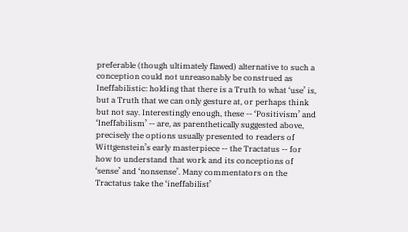preferable (though ultimately flawed) alternative to such a conception could not unreasonably be construed as Ineffabilistic: holding that there is a Truth to what ‘use’ is, but a Truth that we can only gesture at, or perhaps think but not say. Interestingly enough, these -- ‘Positivism’ and ‘Ineffabilism’ -- are, as parenthetically suggested above, precisely the options usually presented to readers of Wittgenstein’s early masterpiece -- the Tractatus -- for how to understand that work and its conceptions of ‘sense’ and ‘nonsense’. Many commentators on the Tractatus take the ‘ineffabilist’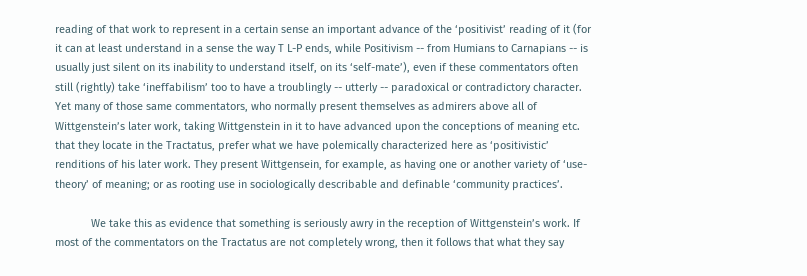reading of that work to represent in a certain sense an important advance of the ‘positivist’ reading of it (for it can at least understand in a sense the way T L-P ends, while Positivism -- from Humians to Carnapians -- is usually just silent on its inability to understand itself, on its ‘self-mate’), even if these commentators often still (rightly) take ‘ineffabilism’ too to have a troublingly -- utterly -- paradoxical or contradictory character. Yet many of those same commentators, who normally present themselves as admirers above all of Wittgenstein’s later work, taking Wittgenstein in it to have advanced upon the conceptions of meaning etc. that they locate in the Tractatus, prefer what we have polemically characterized here as ‘positivistic’ renditions of his later work. They present Wittgensein, for example, as having one or another variety of ‘use-theory’ of meaning; or as rooting use in sociologically describable and definable ‘community practices’.

            We take this as evidence that something is seriously awry in the reception of Wittgenstein’s work. If most of the commentators on the Tractatus are not completely wrong, then it follows that what they say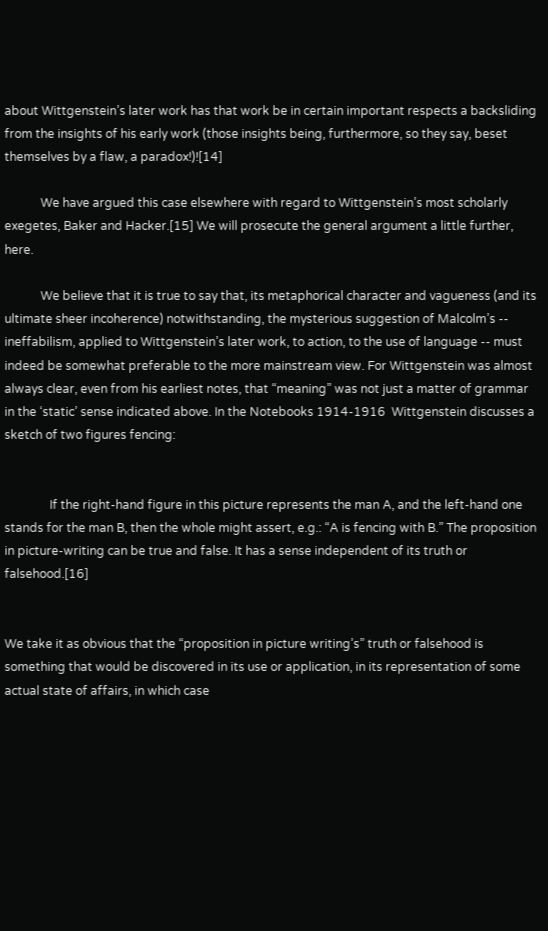about Wittgenstein’s later work has that work be in certain important respects a backsliding from the insights of his early work (those insights being, furthermore, so they say, beset themselves by a flaw, a paradox!)![14]

            We have argued this case elsewhere with regard to Wittgenstein’s most scholarly exegetes, Baker and Hacker.[15] We will prosecute the general argument a little further, here.

            We believe that it is true to say that, its metaphorical character and vagueness (and its ultimate sheer incoherence) notwithstanding, the mysterious suggestion of Malcolm’s -- ineffabilism, applied to Wittgenstein’s later work, to action, to the use of language -- must indeed be somewhat preferable to the more mainstream view. For Wittgenstein was almost always clear, even from his earliest notes, that “meaning” was not just a matter of grammar in the ‘static’ sense indicated above. In the Notebooks 1914-1916  Wittgenstein discusses a sketch of two figures fencing:


               If the right-hand figure in this picture represents the man A, and the left-hand one stands for the man B, then the whole might assert, e.g.: “A is fencing with B.” The proposition in picture-writing can be true and false. It has a sense independent of its truth or falsehood.[16]


We take it as obvious that the “proposition in picture writing’s” truth or falsehood is something that would be discovered in its use or application, in its representation of some actual state of affairs, in which case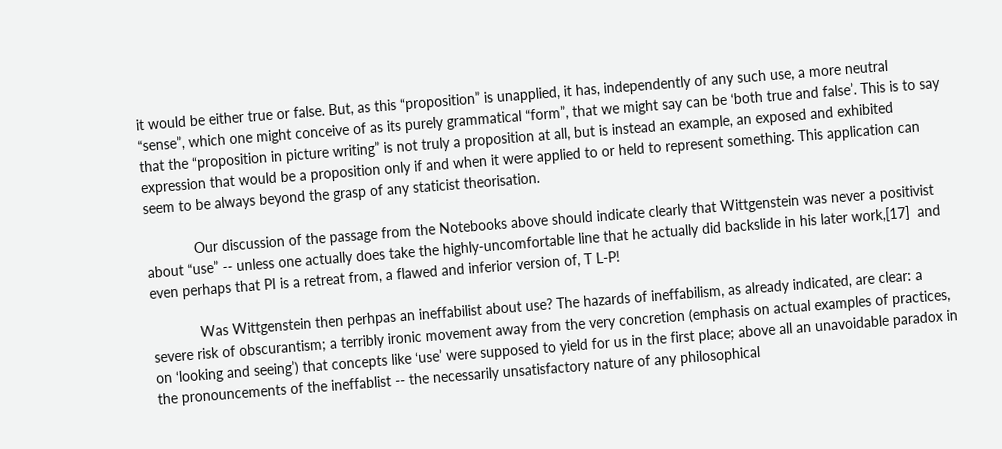it would be either true or false. But, as this “proposition” is unapplied, it has, independently of any such use, a more neutral “sense”, which one might conceive of as its purely grammatical “form”, that we might say can be ‘both true and false’. This is to say that the “proposition in picture writing” is not truly a proposition at all, but is instead an example, an exposed and exhibited expression that would be a proposition only if and when it were applied to or held to represent something. This application can seem to be always beyond the grasp of any staticist theorisation.

            Our discussion of the passage from the Notebooks above should indicate clearly that Wittgenstein was never a positivist about “use” -- unless one actually does take the highly-uncomfortable line that he actually did backslide in his later work,[17]  and even perhaps that PI is a retreat from, a flawed and inferior version of, T L-P!

            Was Wittgenstein then perhpas an ineffabilist about use? The hazards of ineffabilism, as already indicated, are clear: a severe risk of obscurantism; a terribly ironic movement away from the very concretion (emphasis on actual examples of practices, on ‘looking and seeing’) that concepts like ‘use’ were supposed to yield for us in the first place; above all an unavoidable paradox in the pronouncements of the ineffablist -- the necessarily unsatisfactory nature of any philosophical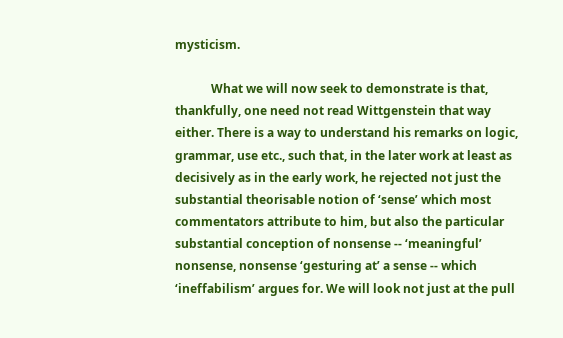mysticism.

            What we will now seek to demonstrate is that, thankfully, one need not read Wittgenstein that way either. There is a way to understand his remarks on logic, grammar, use etc., such that, in the later work at least as decisively as in the early work, he rejected not just the substantial theorisable notion of ‘sense’ which most commentators attribute to him, but also the particular substantial conception of nonsense -- ‘meaningful’ nonsense, nonsense ‘gesturing at’ a sense -- which ‘ineffabilism’ argues for. We will look not just at the pull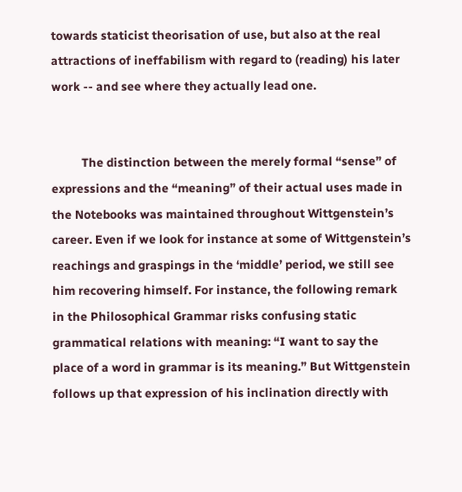towards staticist theorisation of use, but also at the real attractions of ineffabilism with regard to (reading) his later work -- and see where they actually lead one.


          The distinction between the merely formal “sense” of expressions and the “meaning” of their actual uses made in the Notebooks was maintained throughout Wittgenstein’s career. Even if we look for instance at some of Wittgenstein’s reachings and graspings in the ‘middle’ period, we still see him recovering himself. For instance, the following remark in the Philosophical Grammar risks confusing static grammatical relations with meaning: “I want to say the place of a word in grammar is its meaning.” But Wittgenstein follows up that expression of his inclination directly with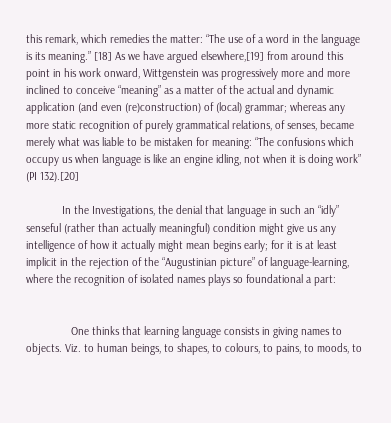this remark, which remedies the matter: “The use of a word in the language is its meaning.” [18] As we have argued elsewhere,[19] from around this point in his work onward, Wittgenstein was progressively more and more inclined to conceive “meaning” as a matter of the actual and dynamic application (and even (re)construction) of (local) grammar; whereas any more static recognition of purely grammatical relations, of senses, became merely what was liable to be mistaken for meaning: “The confusions which occupy us when language is like an engine idling, not when it is doing work” (PI 132).[20]

            In the Investigations, the denial that language in such an “idly” senseful (rather than actually meaningful) condition might give us any intelligence of how it actually might mean begins early; for it is at least implicit in the rejection of the “Augustinian picture” of language-learning, where the recognition of isolated names plays so foundational a part:


               One thinks that learning language consists in giving names to objects. Viz. to human beings, to shapes, to colours, to pains, to moods, to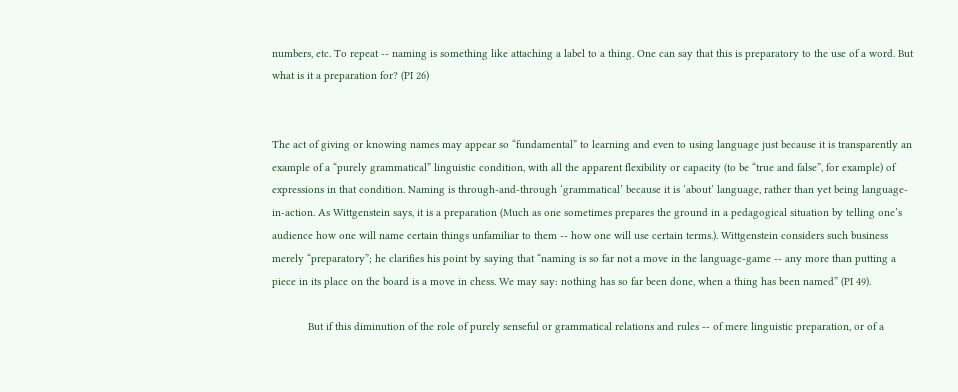numbers, etc. To repeat -- naming is something like attaching a label to a thing. One can say that this is preparatory to the use of a word. But what is it a preparation for? (PI 26)


The act of giving or knowing names may appear so “fundamental” to learning and even to using language just because it is transparently an example of a “purely grammatical” linguistic condition, with all the apparent flexibility or capacity (to be “true and false”, for example) of expressions in that condition. Naming is through-and-through ‘grammatical’ because it is ‘about’ language, rather than yet being language-in-action. As Wittgenstein says, it is a preparation (Much as one sometimes prepares the ground in a pedagogical situation by telling one’s audience how one will name certain things unfamiliar to them -- how one will use certain terms.). Wittgenstein considers such business merely “preparatory”; he clarifies his point by saying that “naming is so far not a move in the language-game -- any more than putting a piece in its place on the board is a move in chess. We may say: nothing has so far been done, when a thing has been named” (PI 49).

            But if this diminution of the role of purely senseful or grammatical relations and rules -- of mere linguistic preparation, or of a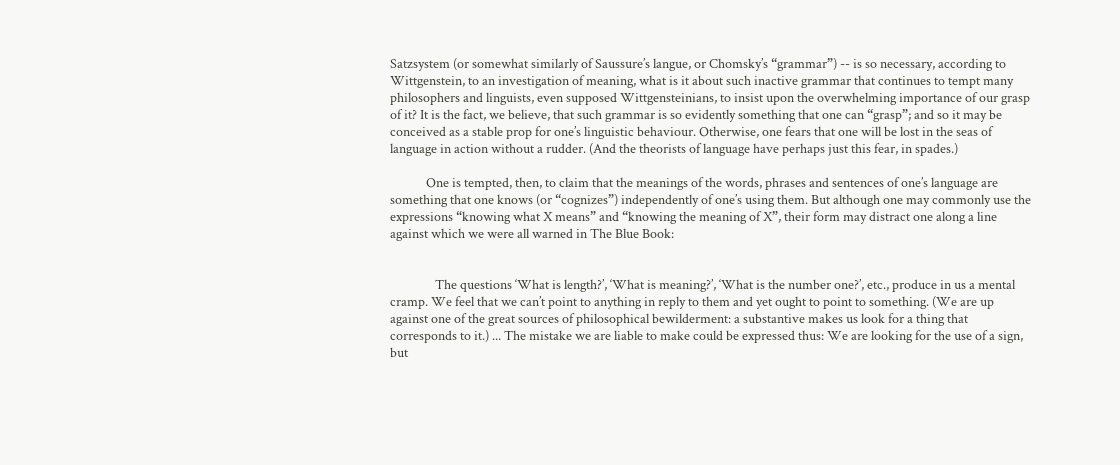Satzsystem (or somewhat similarly of Saussure’s langue, or Chomsky’s “grammar”) -- is so necessary, according to Wittgenstein, to an investigation of meaning, what is it about such inactive grammar that continues to tempt many philosophers and linguists, even supposed Wittgensteinians, to insist upon the overwhelming importance of our grasp of it? It is the fact, we believe, that such grammar is so evidently something that one can “grasp”; and so it may be conceived as a stable prop for one’s linguistic behaviour. Otherwise, one fears that one will be lost in the seas of language in action without a rudder. (And the theorists of language have perhaps just this fear, in spades.)

            One is tempted, then, to claim that the meanings of the words, phrases and sentences of one’s language are something that one knows (or “cognizes”) independently of one’s using them. But although one may commonly use the expressions “knowing what X means” and “knowing the meaning of X”, their form may distract one along a line against which we were all warned in The Blue Book:


               The questions ‘What is length?’, ‘What is meaning?’, ‘What is the number one?’, etc., produce in us a mental cramp. We feel that we can’t point to anything in reply to them and yet ought to point to something. (We are up against one of the great sources of philosophical bewilderment: a substantive makes us look for a thing that corresponds to it.) ... The mistake we are liable to make could be expressed thus: We are looking for the use of a sign, but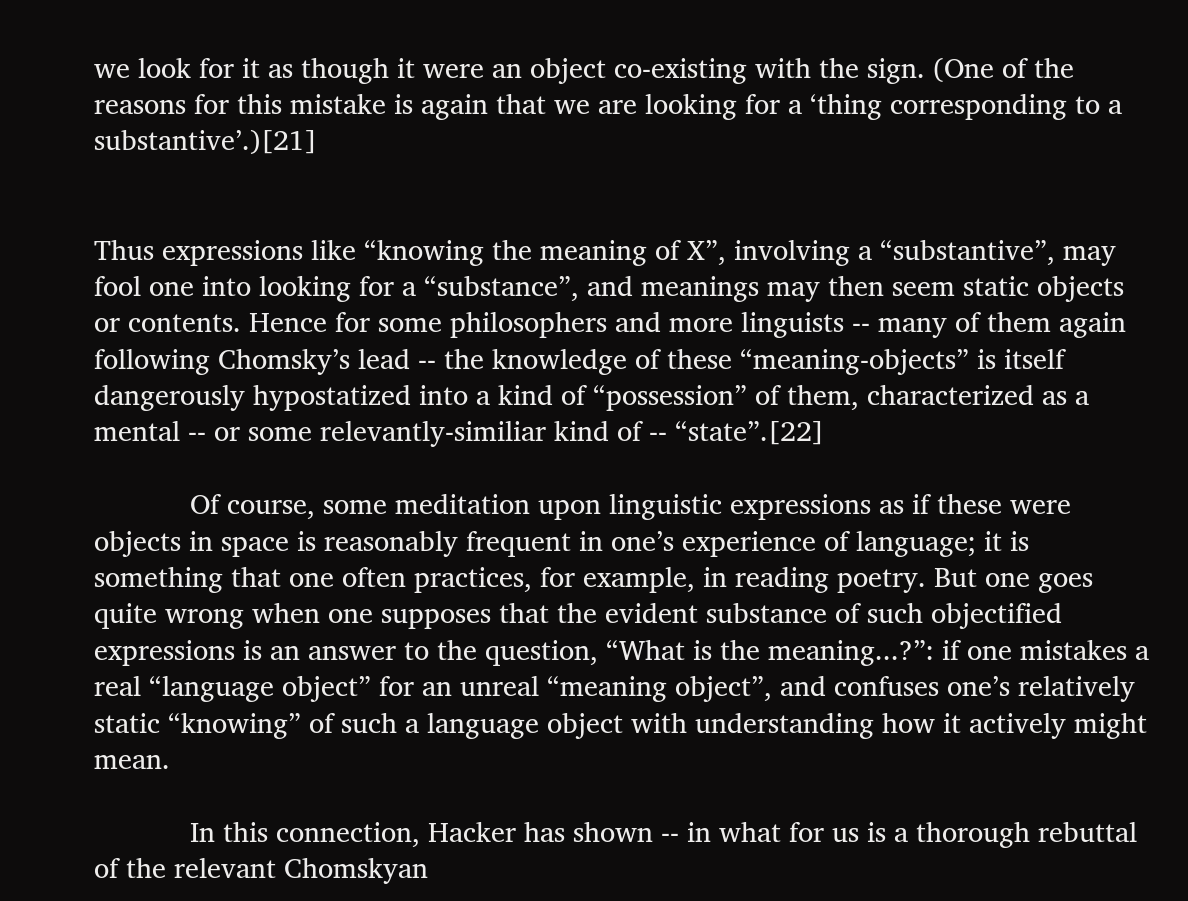we look for it as though it were an object co-existing with the sign. (One of the reasons for this mistake is again that we are looking for a ‘thing corresponding to a substantive’.)[21]


Thus expressions like “knowing the meaning of X”, involving a “substantive”, may fool one into looking for a “substance”, and meanings may then seem static objects or contents. Hence for some philosophers and more linguists -- many of them again following Chomsky’s lead -- the knowledge of these “meaning-objects” is itself dangerously hypostatized into a kind of “possession” of them, characterized as a mental -- or some relevantly-similiar kind of -- “state”.[22]

            Of course, some meditation upon linguistic expressions as if these were objects in space is reasonably frequent in one’s experience of language; it is something that one often practices, for example, in reading poetry. But one goes quite wrong when one supposes that the evident substance of such objectified expressions is an answer to the question, “What is the meaning...?”: if one mistakes a real “language object” for an unreal “meaning object”, and confuses one’s relatively static “knowing” of such a language object with understanding how it actively might mean.

            In this connection, Hacker has shown -- in what for us is a thorough rebuttal of the relevant Chomskyan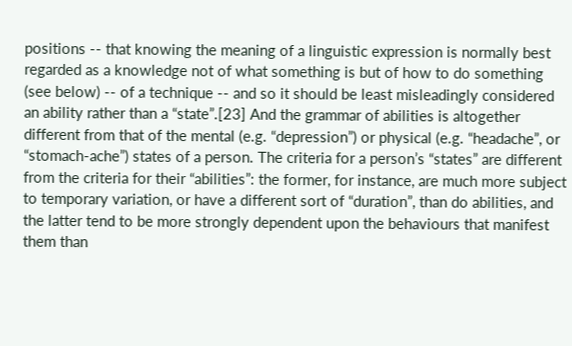positions -- that knowing the meaning of a linguistic expression is normally best regarded as a knowledge not of what something is but of how to do something (see below) -- of a technique -- and so it should be least misleadingly considered an ability rather than a “state”.[23] And the grammar of abilities is altogether different from that of the mental (e.g. “depression”) or physical (e.g. “headache”, or “stomach-ache”) states of a person. The criteria for a person’s “states” are different from the criteria for their “abilities”: the former, for instance, are much more subject to temporary variation, or have a different sort of “duration”, than do abilities, and the latter tend to be more strongly dependent upon the behaviours that manifest them than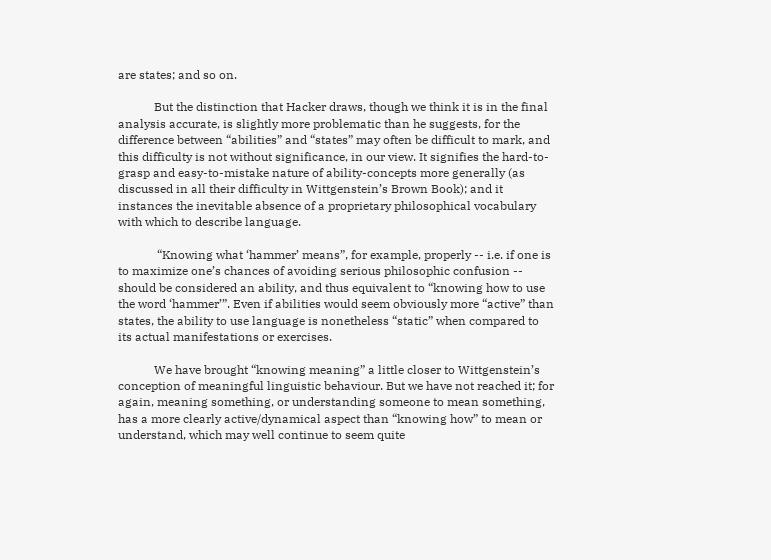are states; and so on.

            But the distinction that Hacker draws, though we think it is in the final analysis accurate, is slightly more problematic than he suggests, for the difference between “abilities” and “states” may often be difficult to mark, and this difficulty is not without significance, in our view. It signifies the hard-to-grasp and easy-to-mistake nature of ability-concepts more generally (as discussed in all their difficulty in Wittgenstein’s Brown Book); and it instances the inevitable absence of a proprietary philosophical vocabulary with which to describe language.

             “Knowing what ‘hammer’ means”, for example, properly -- i.e. if one is to maximize one’s chances of avoiding serious philosophic confusion -- should be considered an ability, and thus equivalent to “knowing how to use the word ‘hammer’”. Even if abilities would seem obviously more “active” than states, the ability to use language is nonetheless “static” when compared to its actual manifestations or exercises.

            We have brought “knowing meaning” a little closer to Wittgenstein’s conception of meaningful linguistic behaviour. But we have not reached it; for again, meaning something, or understanding someone to mean something, has a more clearly active/dynamical aspect than “knowing how” to mean or understand, which may well continue to seem quite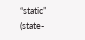“static” (state-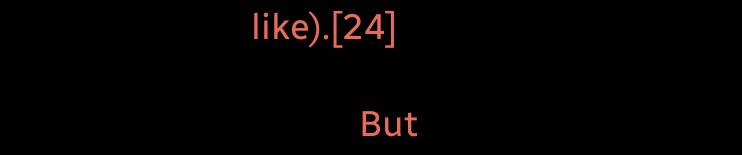like).[24]

            But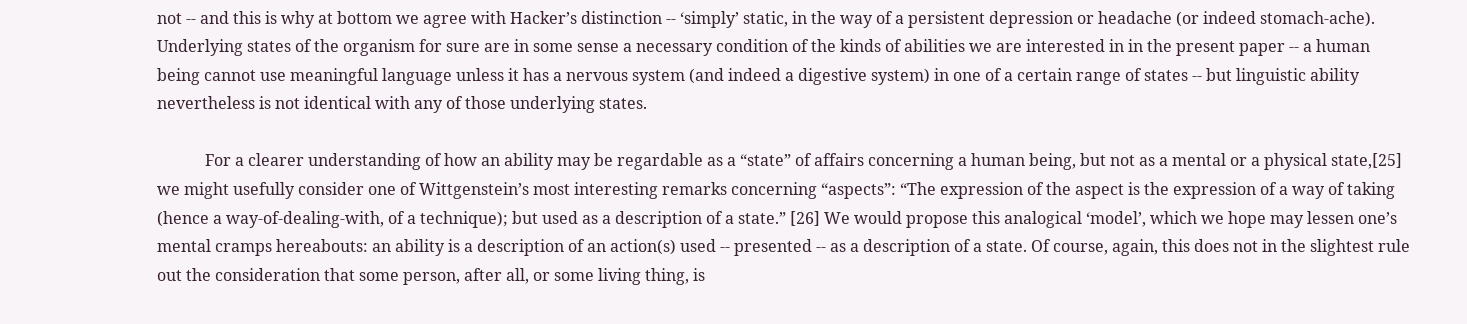not -- and this is why at bottom we agree with Hacker’s distinction -- ‘simply’ static, in the way of a persistent depression or headache (or indeed stomach-ache). Underlying states of the organism for sure are in some sense a necessary condition of the kinds of abilities we are interested in in the present paper -- a human being cannot use meaningful language unless it has a nervous system (and indeed a digestive system) in one of a certain range of states -- but linguistic ability nevertheless is not identical with any of those underlying states.

            For a clearer understanding of how an ability may be regardable as a “state” of affairs concerning a human being, but not as a mental or a physical state,[25] we might usefully consider one of Wittgenstein’s most interesting remarks concerning “aspects”: “The expression of the aspect is the expression of a way of taking (hence a way-of-dealing-with, of a technique); but used as a description of a state.” [26] We would propose this analogical ‘model’, which we hope may lessen one’s mental cramps hereabouts: an ability is a description of an action(s) used -- presented -- as a description of a state. Of course, again, this does not in the slightest rule out the consideration that some person, after all, or some living thing, is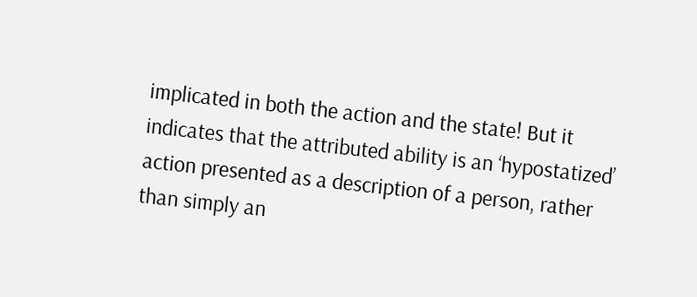implicated in both the action and the state! But it indicates that the attributed ability is an ‘hypostatized’ action presented as a description of a person, rather than simply an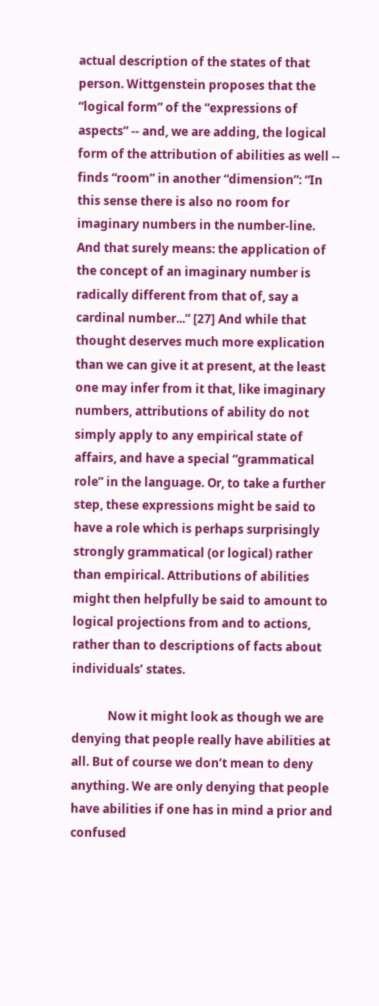actual description of the states of that person. Wittgenstein proposes that the “logical form” of the “expressions of aspects” -- and, we are adding, the logical form of the attribution of abilities as well -- finds “room” in another “dimension”: “In this sense there is also no room for imaginary numbers in the number-line. And that surely means: the application of the concept of an imaginary number is radically different from that of, say a cardinal number...” [27] And while that thought deserves much more explication than we can give it at present, at the least one may infer from it that, like imaginary numbers, attributions of ability do not simply apply to any empirical state of affairs, and have a special “grammatical role” in the language. Or, to take a further step, these expressions might be said to have a role which is perhaps surprisingly strongly grammatical (or logical) rather than empirical. Attributions of abilities might then helpfully be said to amount to logical projections from and to actions, rather than to descriptions of facts about individuals’ states.

            Now it might look as though we are denying that people really have abilities at all. But of course we don’t mean to deny anything. We are only denying that people have abilities if one has in mind a prior and confused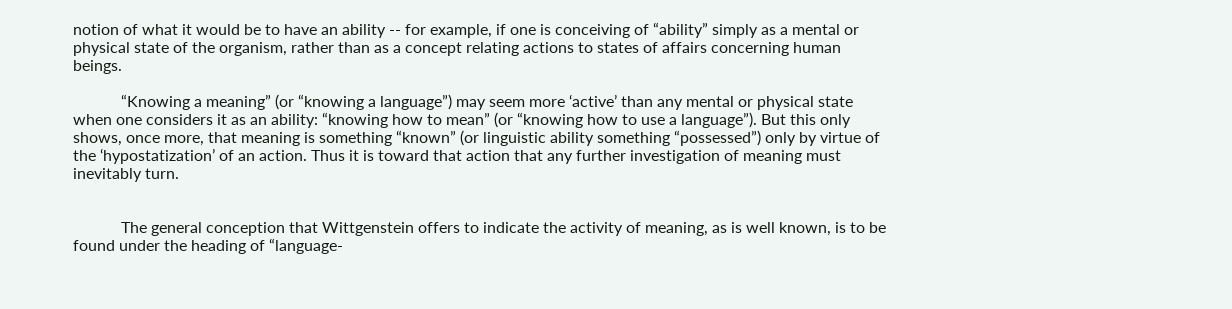notion of what it would be to have an ability -- for example, if one is conceiving of “ability” simply as a mental or physical state of the organism, rather than as a concept relating actions to states of affairs concerning human beings.

            “Knowing a meaning” (or “knowing a language”) may seem more ‘active’ than any mental or physical state when one considers it as an ability: “knowing how to mean” (or “knowing how to use a language”). But this only shows, once more, that meaning is something “known” (or linguistic ability something “possessed”) only by virtue of the ‘hypostatization’ of an action. Thus it is toward that action that any further investigation of meaning must inevitably turn.


            The general conception that Wittgenstein offers to indicate the activity of meaning, as is well known, is to be found under the heading of “language-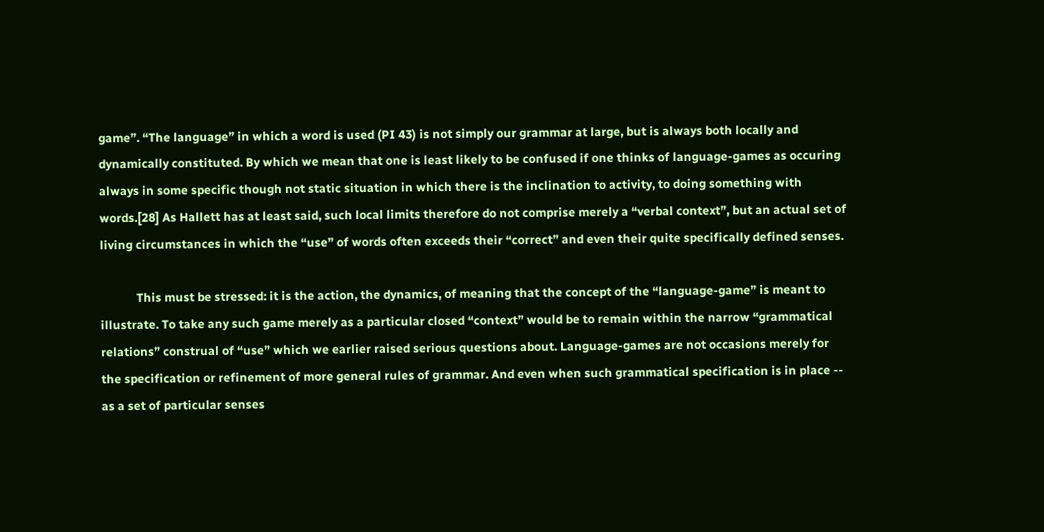game”. “The language” in which a word is used (PI 43) is not simply our grammar at large, but is always both locally and dynamically constituted. By which we mean that one is least likely to be confused if one thinks of language-games as occuring always in some specific though not static situation in which there is the inclination to activity, to doing something with words.[28] As Hallett has at least said, such local limits therefore do not comprise merely a “verbal context”, but an actual set of living circumstances in which the “use” of words often exceeds their “correct” and even their quite specifically defined senses.

            This must be stressed: it is the action, the dynamics, of meaning that the concept of the “language-game” is meant to illustrate. To take any such game merely as a particular closed “context” would be to remain within the narrow “grammatical relations” construal of “use” which we earlier raised serious questions about. Language-games are not occasions merely for the specification or refinement of more general rules of grammar. And even when such grammatical specification is in place -- as a set of particular senses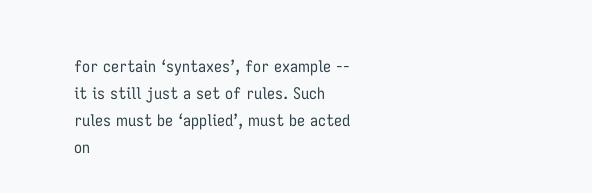for certain ‘syntaxes’, for example -- it is still just a set of rules. Such rules must be ‘applied’, must be acted on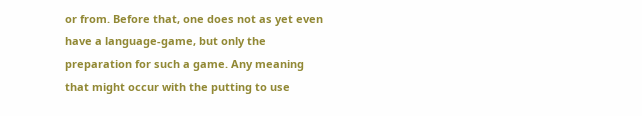or from. Before that, one does not as yet even have a language-game, but only the preparation for such a game. Any meaning that might occur with the putting to use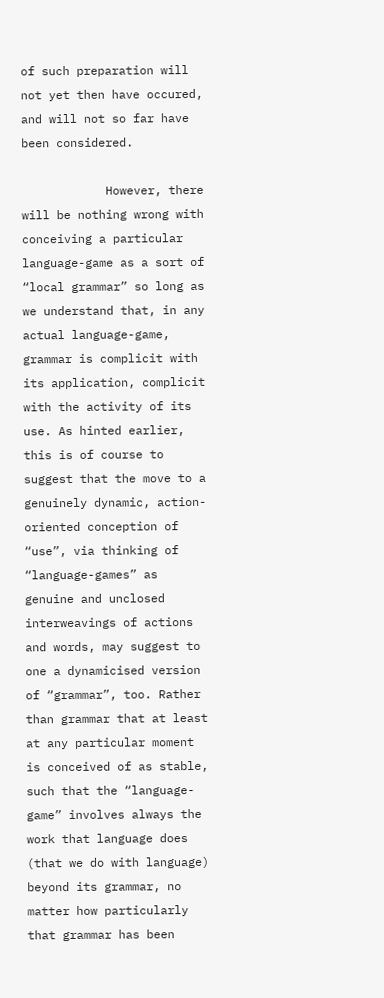of such preparation will not yet then have occured, and will not so far have been considered.

            However, there will be nothing wrong with conceiving a particular language-game as a sort of “local grammar” so long as we understand that, in any actual language-game, grammar is complicit with its application, complicit with the activity of its use. As hinted earlier, this is of course to suggest that the move to a genuinely dynamic, action-oriented conception of “use”, via thinking of “language-games” as genuine and unclosed interweavings of actions and words, may suggest to one a dynamicised version of “grammar”, too. Rather than grammar that at least at any particular moment is conceived of as stable, such that the “language-game” involves always the work that language does (that we do with language) beyond its grammar, no matter how particularly that grammar has been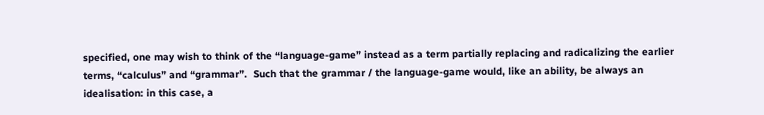specified, one may wish to think of the “language-game” instead as a term partially replacing and radicalizing the earlier terms, “calculus” and “grammar”.  Such that the grammar / the language-game would, like an ability, be always an idealisation: in this case, a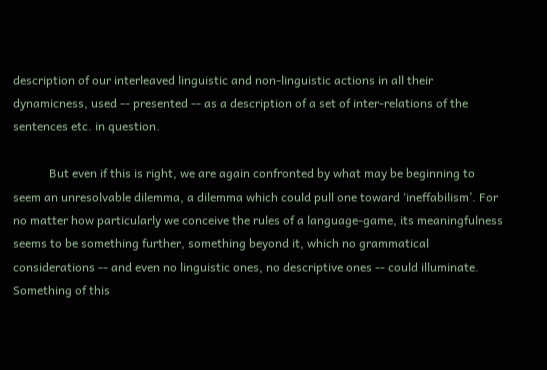description of our interleaved linguistic and non-linguistic actions in all their dynamicness, used -- presented -- as a description of a set of inter-relations of the sentences etc. in question.

            But even if this is right, we are again confronted by what may be beginning to seem an unresolvable dilemma, a dilemma which could pull one toward ‘ineffabilism’. For no matter how particularly we conceive the rules of a language-game, its meaningfulness seems to be something further, something beyond it, which no grammatical considerations -- and even no linguistic ones, no descriptive ones -- could illuminate. Something of this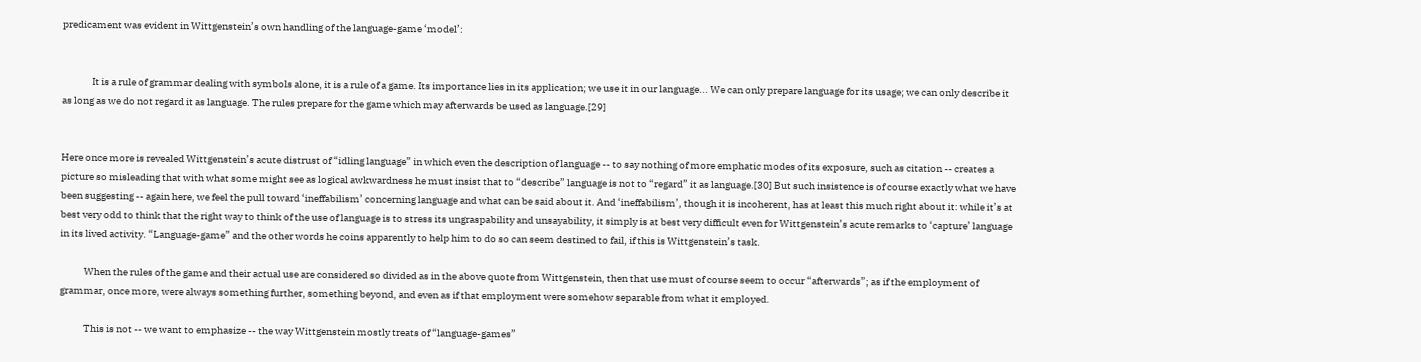predicament was evident in Wittgenstein’s own handling of the language-game ‘model’:


               It is a rule of grammar dealing with symbols alone, it is a rule of a game. Its importance lies in its application; we use it in our language... We can only prepare language for its usage; we can only describe it as long as we do not regard it as language. The rules prepare for the game which may afterwards be used as language.[29]


Here once more is revealed Wittgenstein’s acute distrust of “idling language” in which even the description of language -- to say nothing of more emphatic modes of its exposure, such as citation -- creates a picture so misleading that with what some might see as logical awkwardness he must insist that to “describe” language is not to “regard” it as language.[30] But such insistence is of course exactly what we have been suggesting -- again here, we feel the pull toward ‘ineffabilism’ concerning language and what can be said about it. And ‘ineffabilism’, though it is incoherent, has at least this much right about it: while it’s at best very odd to think that the right way to think of the use of language is to stress its ungraspability and unsayability, it simply is at best very difficult even for Wittgenstein’s acute remarks to ‘capture’ language in its lived activity. “Language-game” and the other words he coins apparently to help him to do so can seem destined to fail, if this is Wittgenstein’s task.

            When the rules of the game and their actual use are considered so divided as in the above quote from Wittgenstein, then that use must of course seem to occur “afterwards”; as if the employment of grammar, once more, were always something further, something beyond, and even as if that employment were somehow separable from what it employed.

            This is not -- we want to emphasize -- the way Wittgenstein mostly treats of “language-games”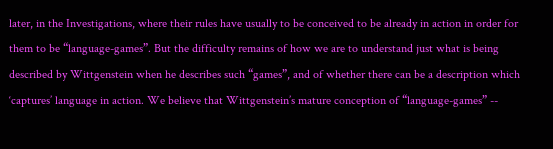later, in the Investigations, where their rules have usually to be conceived to be already in action in order for them to be “language-games”. But the difficulty remains of how we are to understand just what is being described by Wittgenstein when he describes such “games”, and of whether there can be a description which ‘captures’ language in action. We believe that Wittgenstein’s mature conception of “language-games” --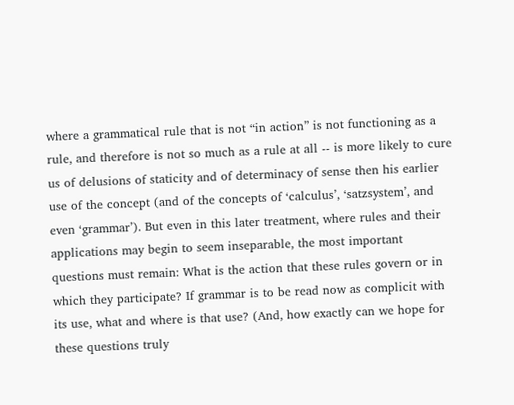where a grammatical rule that is not “in action” is not functioning as a rule, and therefore is not so much as a rule at all -- is more likely to cure us of delusions of staticity and of determinacy of sense then his earlier use of the concept (and of the concepts of ‘calculus’, ‘satzsystem’, and even ‘grammar’). But even in this later treatment, where rules and their applications may begin to seem inseparable, the most important questions must remain: What is the action that these rules govern or in which they participate? If grammar is to be read now as complicit with its use, what and where is that use? (And, how exactly can we hope for these questions truly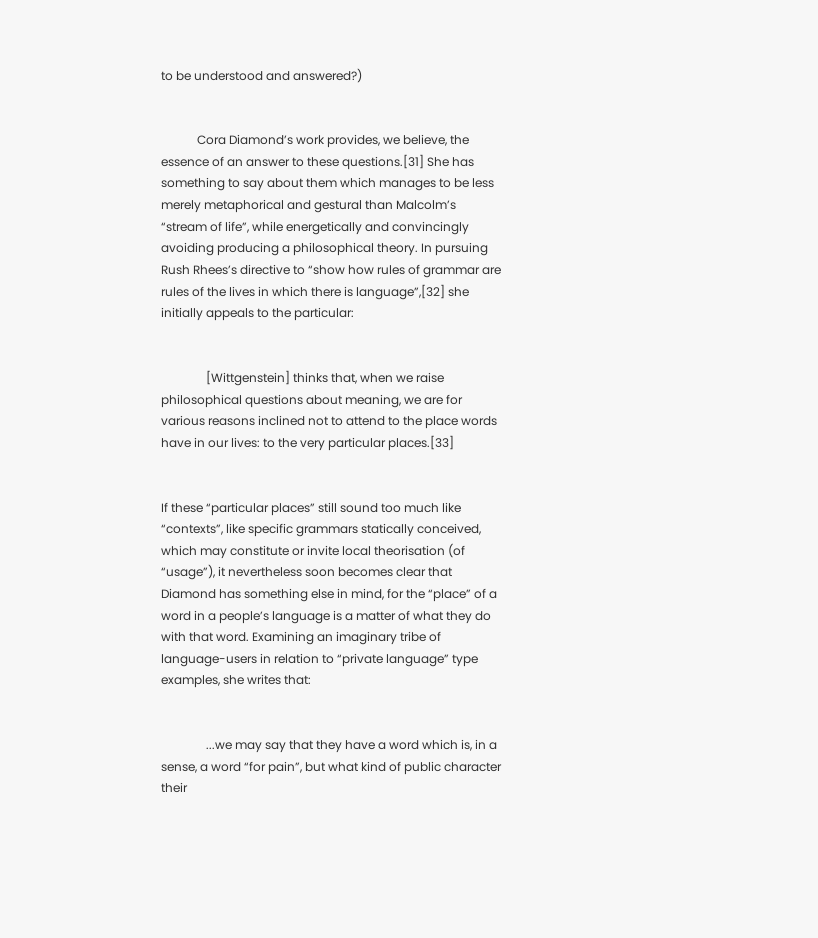to be understood and answered?)


            Cora Diamond’s work provides, we believe, the essence of an answer to these questions.[31] She has something to say about them which manages to be less merely metaphorical and gestural than Malcolm’s “stream of life”, while energetically and convincingly avoiding producing a philosophical theory. In pursuing Rush Rhees’s directive to “show how rules of grammar are rules of the lives in which there is language”,[32] she initially appeals to the particular:


               [Wittgenstein] thinks that, when we raise philosophical questions about meaning, we are for various reasons inclined not to attend to the place words have in our lives: to the very particular places.[33]


If these “particular places” still sound too much like “contexts”, like specific grammars statically conceived, which may constitute or invite local theorisation (of “usage”), it nevertheless soon becomes clear that Diamond has something else in mind, for the “place” of a word in a people’s language is a matter of what they do with that word. Examining an imaginary tribe of language-users in relation to “private language” type examples, she writes that:


               ...we may say that they have a word which is, in a sense, a word “for pain”, but what kind of public character their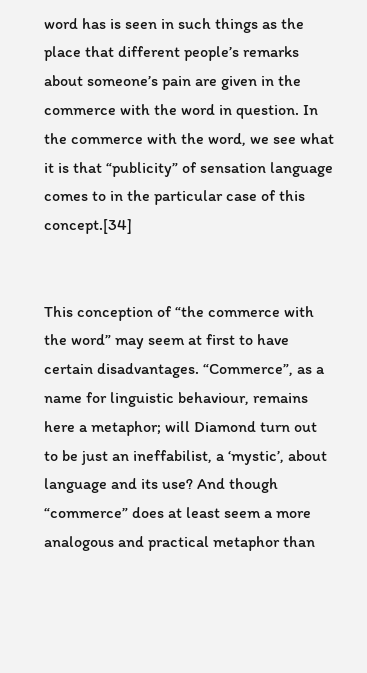word has is seen in such things as the place that different people’s remarks about someone’s pain are given in the commerce with the word in question. In the commerce with the word, we see what it is that “publicity” of sensation language comes to in the particular case of this concept.[34]


This conception of “the commerce with the word” may seem at first to have certain disadvantages. “Commerce”, as a name for linguistic behaviour, remains here a metaphor; will Diamond turn out to be just an ineffabilist, a ‘mystic’, about language and its use? And though “commerce” does at least seem a more analogous and practical metaphor than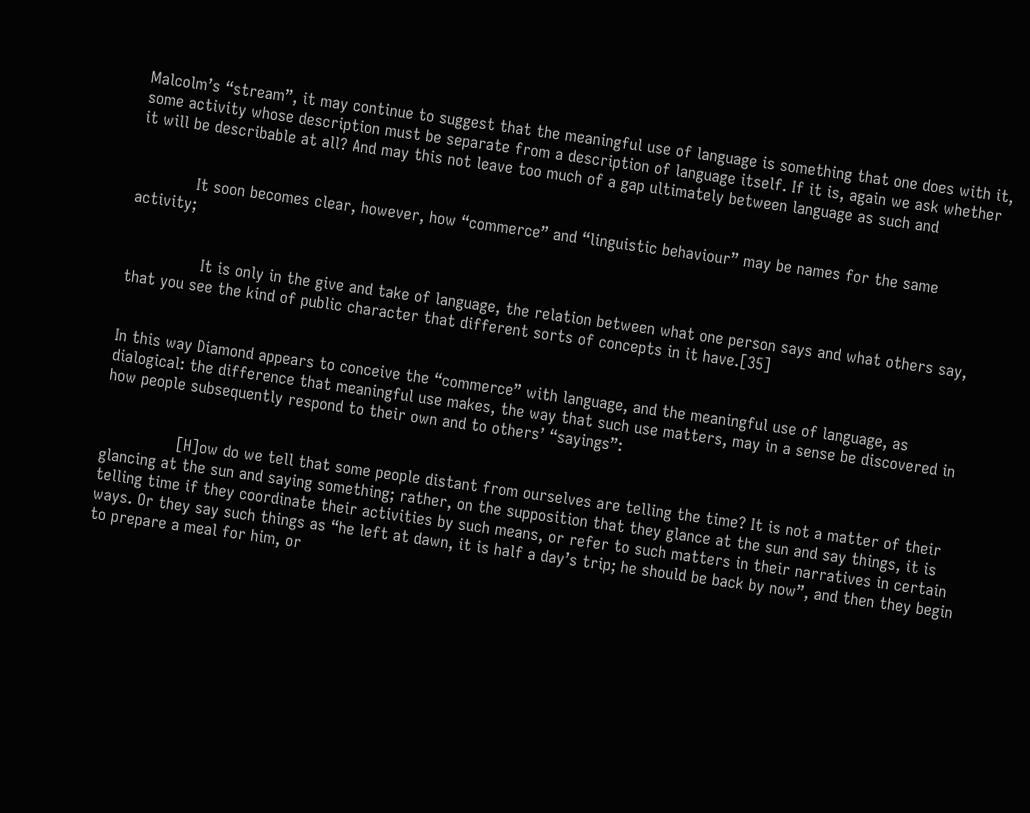Malcolm’s “stream”, it may continue to suggest that the meaningful use of language is something that one does with it, some activity whose description must be separate from a description of language itself. If it is, again we ask whether it will be describable at all? And may this not leave too much of a gap ultimately between language as such and


            It soon becomes clear, however, how “commerce” and “linguistic behaviour” may be names for the same activity;


               It is only in the give and take of language, the relation between what one person says and what others say, that you see the kind of public character that different sorts of concepts in it have.[35]


In this way Diamond appears to conceive the “commerce” with language, and the meaningful use of language, as dialogical: the difference that meaningful use makes, the way that such use matters, may in a sense be discovered in how people subsequently respond to their own and to others’ “sayings”:


               [H]ow do we tell that some people distant from ourselves are telling the time? It is not a matter of their glancing at the sun and saying something; rather, on the supposition that they glance at the sun and say things, it is telling time if they coordinate their activities by such means, or refer to such matters in their narratives in certain ways. Or they say such things as “he left at dawn, it is half a day’s trip; he should be back by now”, and then they begin to prepare a meal for him, or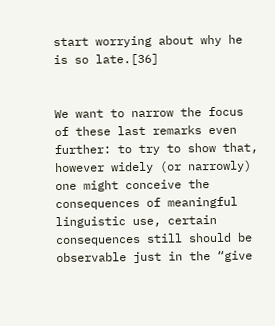start worrying about why he is so late.[36]


We want to narrow the focus of these last remarks even further: to try to show that, however widely (or narrowly) one might conceive the consequences of meaningful linguistic use, certain consequences still should be observable just in the “give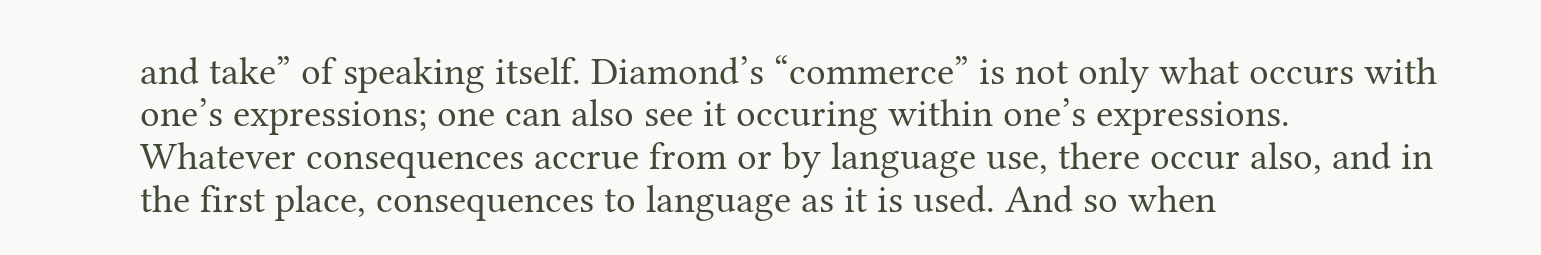and take” of speaking itself. Diamond’s “commerce” is not only what occurs with one’s expressions; one can also see it occuring within one’s expressions. Whatever consequences accrue from or by language use, there occur also, and in the first place, consequences to language as it is used. And so when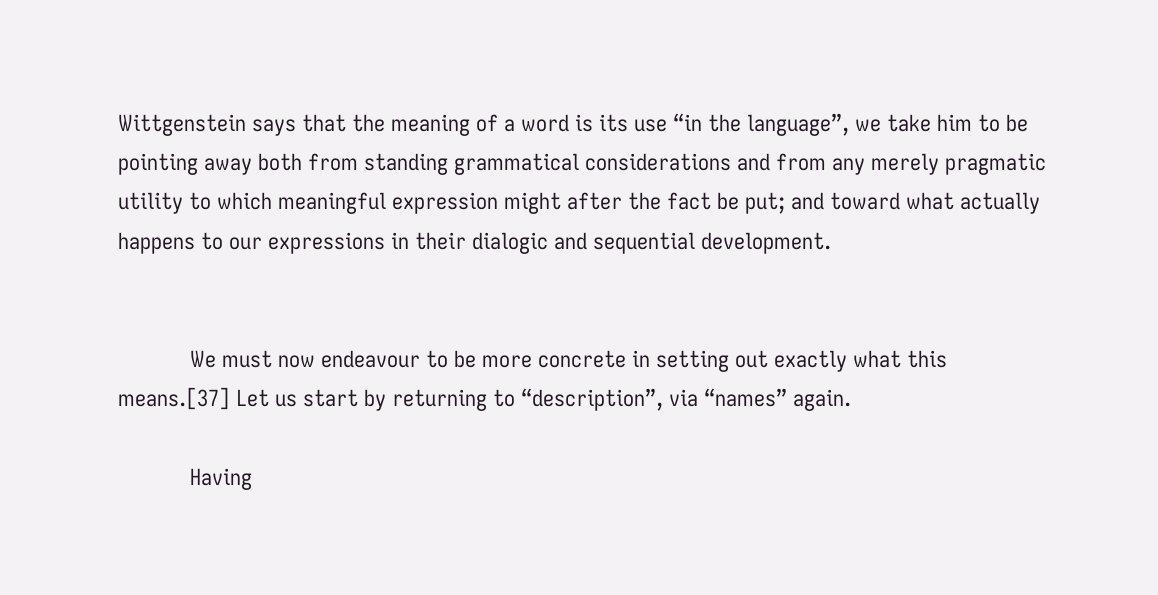Wittgenstein says that the meaning of a word is its use “in the language”, we take him to be pointing away both from standing grammatical considerations and from any merely pragmatic utility to which meaningful expression might after the fact be put; and toward what actually happens to our expressions in their dialogic and sequential development.


            We must now endeavour to be more concrete in setting out exactly what this means.[37] Let us start by returning to “description”, via “names” again.

            Having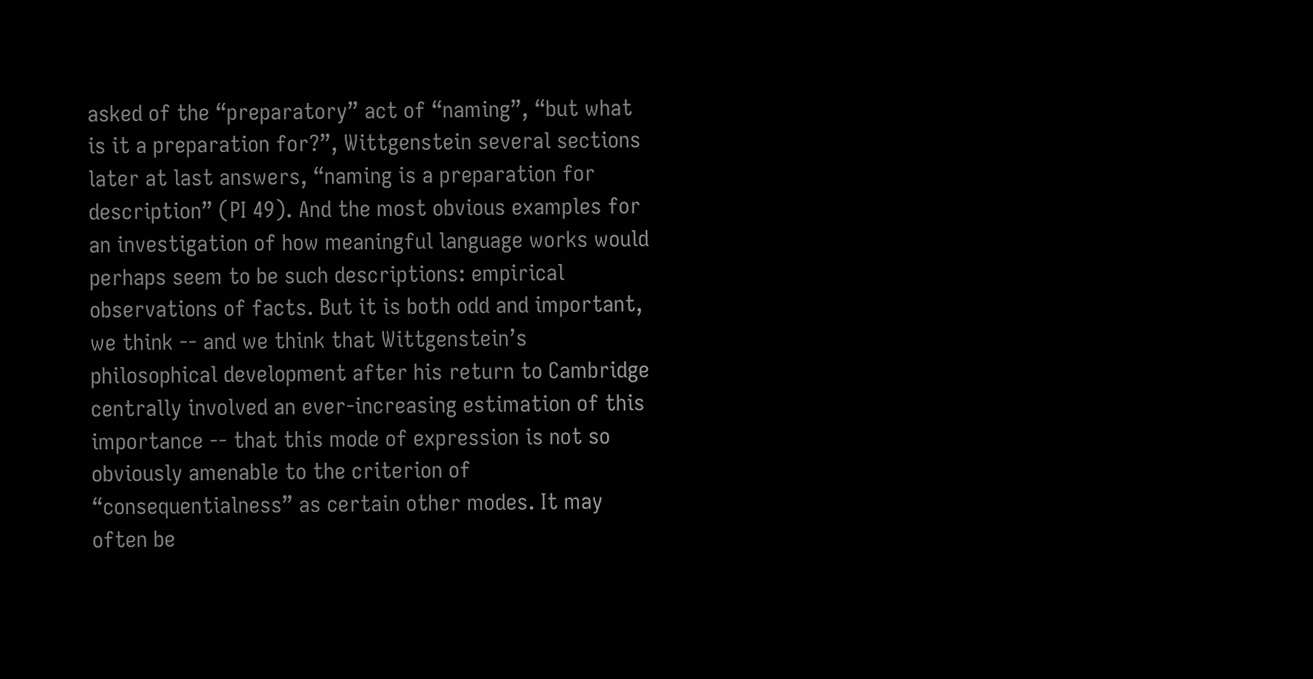asked of the “preparatory” act of “naming”, “but what is it a preparation for?”, Wittgenstein several sections later at last answers, “naming is a preparation for description” (PI 49). And the most obvious examples for an investigation of how meaningful language works would perhaps seem to be such descriptions: empirical observations of facts. But it is both odd and important, we think -- and we think that Wittgenstein’s philosophical development after his return to Cambridge centrally involved an ever-increasing estimation of this importance -- that this mode of expression is not so obviously amenable to the criterion of “consequentialness” as certain other modes. It may often be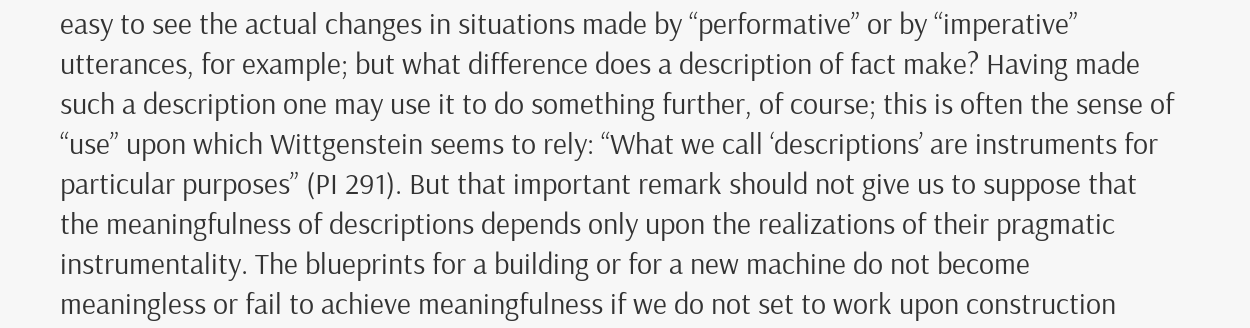easy to see the actual changes in situations made by “performative” or by “imperative” utterances, for example; but what difference does a description of fact make? Having made such a description one may use it to do something further, of course; this is often the sense of “use” upon which Wittgenstein seems to rely: “What we call ‘descriptions’ are instruments for particular purposes” (PI 291). But that important remark should not give us to suppose that the meaningfulness of descriptions depends only upon the realizations of their pragmatic instrumentality. The blueprints for a building or for a new machine do not become meaningless or fail to achieve meaningfulness if we do not set to work upon construction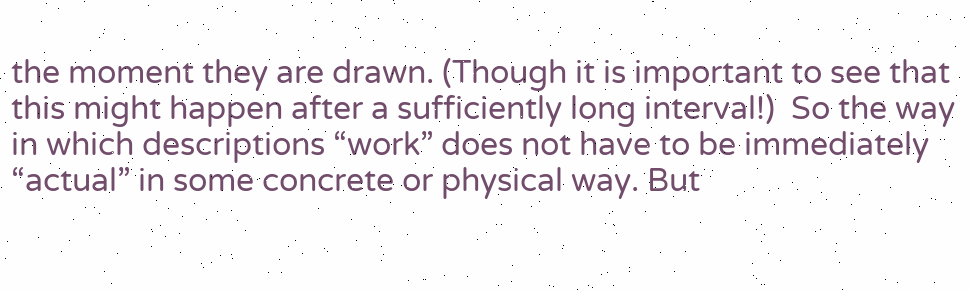the moment they are drawn. (Though it is important to see that this might happen after a sufficiently long interval!)  So the way in which descriptions “work” does not have to be immediately “actual” in some concrete or physical way. But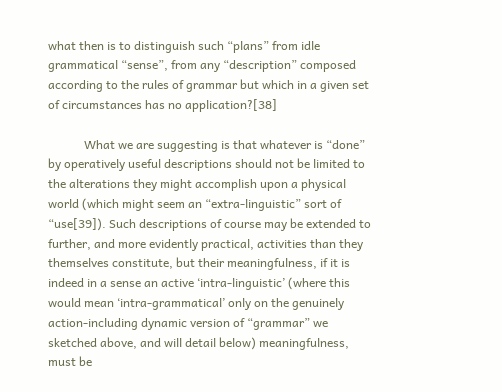what then is to distinguish such “plans” from idle grammatical “sense”, from any “description” composed according to the rules of grammar but which in a given set of circumstances has no application?[38]

            What we are suggesting is that whatever is “done” by operatively useful descriptions should not be limited to the alterations they might accomplish upon a physical world (which might seem an “extra-linguistic” sort of “use[39]). Such descriptions of course may be extended to further, and more evidently practical, activities than they themselves constitute, but their meaningfulness, if it is indeed in a sense an active ‘intra-linguistic’ (where this would mean ‘intra-grammatical’ only on the genuinely action-including dynamic version of “grammar” we sketched above, and will detail below) meaningfulness, must be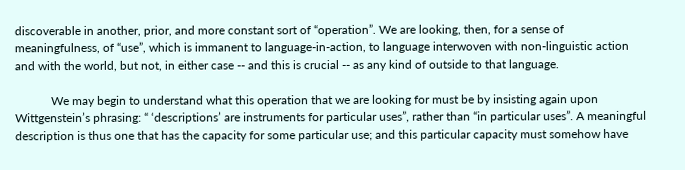discoverable in another, prior, and more constant sort of “operation”. We are looking, then, for a sense of meaningfulness, of “use”, which is immanent to language-in-action, to language interwoven with non-linguistic action and with the world, but not, in either case -- and this is crucial -- as any kind of outside to that language.

            We may begin to understand what this operation that we are looking for must be by insisting again upon Wittgenstein’s phrasing: “ ‘descriptions’ are instruments for particular uses”, rather than “in particular uses”. A meaningful description is thus one that has the capacity for some particular use; and this particular capacity must somehow have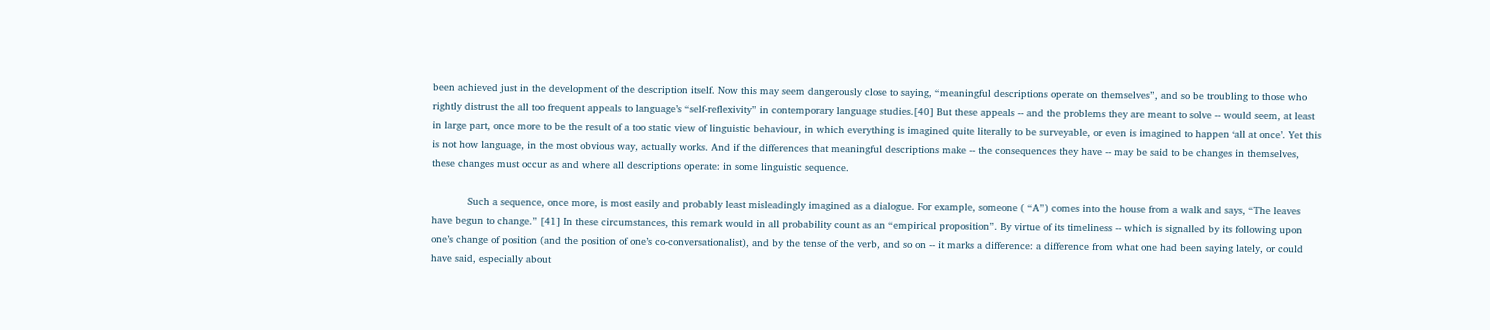been achieved just in the development of the description itself. Now this may seem dangerously close to saying, “meaningful descriptions operate on themselves”, and so be troubling to those who rightly distrust the all too frequent appeals to language’s “self-reflexivity” in contemporary language studies.[40] But these appeals -- and the problems they are meant to solve -- would seem, at least in large part, once more to be the result of a too static view of linguistic behaviour, in which everything is imagined quite literally to be surveyable, or even is imagined to happen ‘all at once’. Yet this is not how language, in the most obvious way, actually works. And if the differences that meaningful descriptions make -- the consequences they have -- may be said to be changes in themselves, these changes must occur as and where all descriptions operate: in some linguistic sequence.

            Such a sequence, once more, is most easily and probably least misleadingly imagined as a dialogue. For example, someone ( “A”) comes into the house from a walk and says, “The leaves have begun to change.” [41] In these circumstances, this remark would in all probability count as an “empirical proposition”. By virtue of its timeliness -- which is signalled by its following upon one’s change of position (and the position of one’s co-conversationalist), and by the tense of the verb, and so on -- it marks a difference: a difference from what one had been saying lately, or could have said, especially about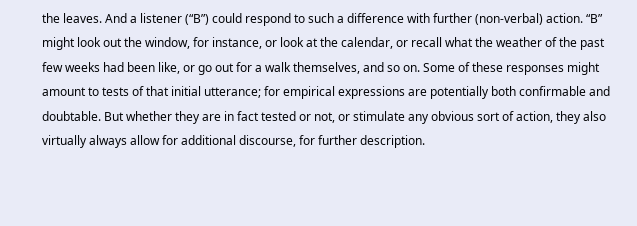the leaves. And a listener (“B”) could respond to such a difference with further (non-verbal) action. “B” might look out the window, for instance, or look at the calendar, or recall what the weather of the past few weeks had been like, or go out for a walk themselves, and so on. Some of these responses might amount to tests of that initial utterance; for empirical expressions are potentially both confirmable and doubtable. But whether they are in fact tested or not, or stimulate any obvious sort of action, they also virtually always allow for additional discourse, for further description.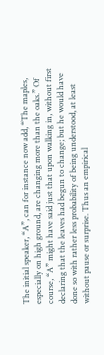The initial speaker, “A”, can for instance now add, “The maples, especially on high ground, are changing more than the oaks.” Of course, “A” might have said just that upon walking in, without first declaring that the leaves had begun to change; but he would have done so with rather less probability of being understood, at least without pause or surprise. Thus an empirical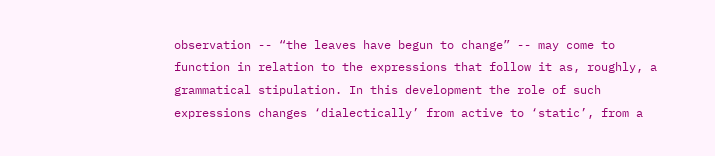observation -- “the leaves have begun to change” -- may come to function in relation to the expressions that follow it as, roughly, a grammatical stipulation. In this development the role of such expressions changes ‘dialectically’ from active to ‘static’, from a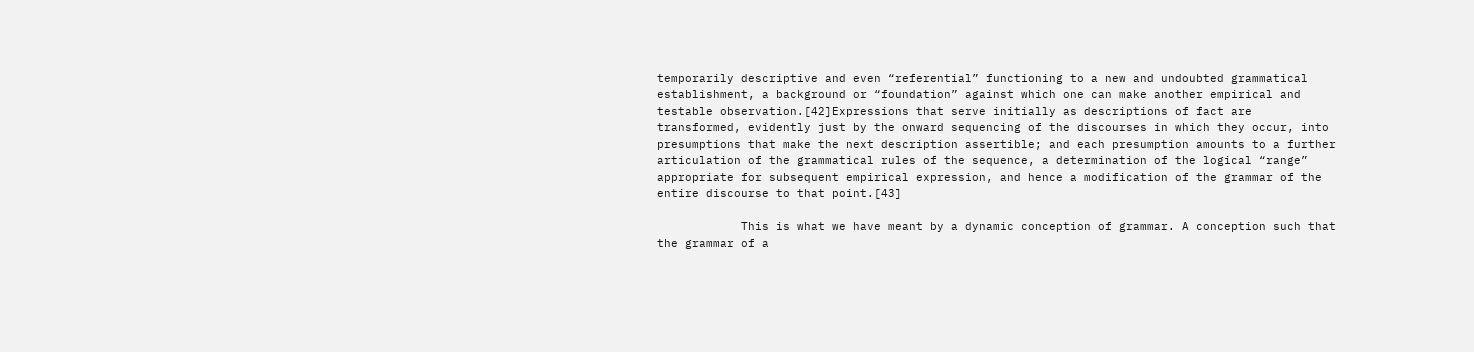temporarily descriptive and even “referential” functioning to a new and undoubted grammatical establishment, a background or “foundation” against which one can make another empirical and testable observation.[42]Expressions that serve initially as descriptions of fact are transformed, evidently just by the onward sequencing of the discourses in which they occur, into presumptions that make the next description assertible; and each presumption amounts to a further articulation of the grammatical rules of the sequence, a determination of the logical “range” appropriate for subsequent empirical expression, and hence a modification of the grammar of the entire discourse to that point.[43]

            This is what we have meant by a dynamic conception of grammar. A conception such that the grammar of a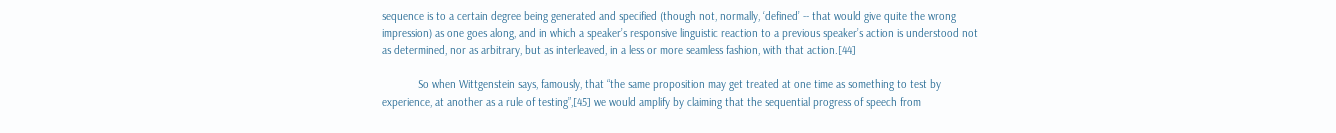sequence is to a certain degree being generated and specified (though not, normally, ‘defined’ -- that would give quite the wrong impression) as one goes along, and in which a speaker’s responsive linguistic reaction to a previous speaker’s action is understood not as determined, nor as arbitrary, but as interleaved, in a less or more seamless fashion, with that action.[44]

            So when Wittgenstein says, famously, that “the same proposition may get treated at one time as something to test by experience, at another as a rule of testing”,[45] we would amplify by claiming that the sequential progress of speech from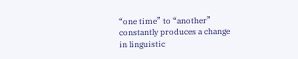“one time” to “another” constantly produces a change in linguistic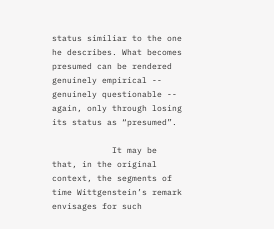status similiar to the one he describes. What becomes presumed can be rendered genuinely empirical -- genuinely questionable -- again, only through losing its status as “presumed”.

            It may be that, in the original context, the segments of time Wittgenstein’s remark envisages for such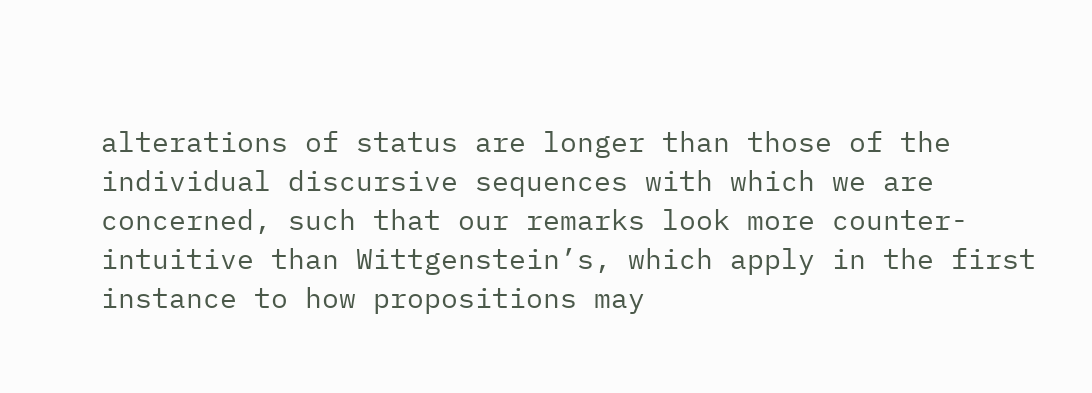alterations of status are longer than those of the individual discursive sequences with which we are concerned, such that our remarks look more counter-intuitive than Wittgenstein’s, which apply in the first instance to how propositions may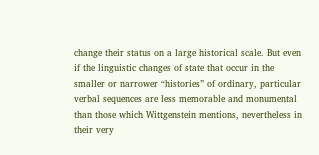change their status on a large historical scale. But even if the linguistic changes of state that occur in the smaller or narrower “histories” of ordinary, particular verbal sequences are less memorable and monumental than those which Wittgenstein mentions, nevertheless in their very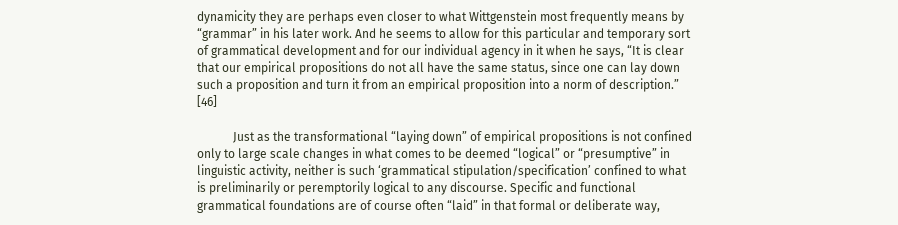dynamicity they are perhaps even closer to what Wittgenstein most frequently means by “grammar” in his later work. And he seems to allow for this particular and temporary sort of grammatical development and for our individual agency in it when he says, “It is clear that our empirical propositions do not all have the same status, since one can lay down such a proposition and turn it from an empirical proposition into a norm of description.” [46]

            Just as the transformational “laying down” of empirical propositions is not confined only to large scale changes in what comes to be deemed “logical” or “presumptive” in linguistic activity, neither is such ‘grammatical stipulation/specification’ confined to what is preliminarily or peremptorily logical to any discourse. Specific and functional grammatical foundations are of course often “laid” in that formal or deliberate way,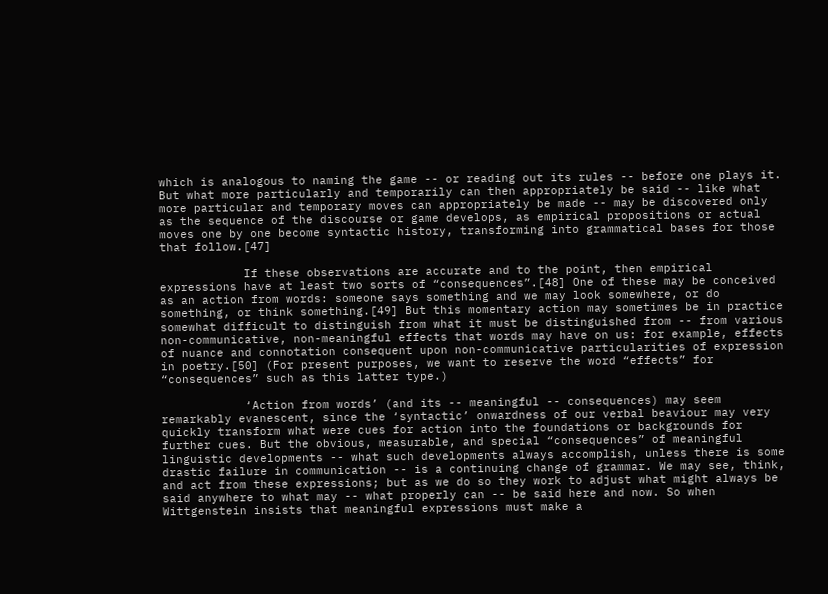which is analogous to naming the game -- or reading out its rules -- before one plays it. But what more particularly and temporarily can then appropriately be said -- like what more particular and temporary moves can appropriately be made -- may be discovered only as the sequence of the discourse or game develops, as empirical propositions or actual moves one by one become syntactic history, transforming into grammatical bases for those that follow.[47]

            If these observations are accurate and to the point, then empirical expressions have at least two sorts of “consequences”.[48] One of these may be conceived as an action from words: someone says something and we may look somewhere, or do something, or think something.[49] But this momentary action may sometimes be in practice somewhat difficult to distinguish from what it must be distinguished from -- from various non-communicative, non-meaningful effects that words may have on us: for example, effects of nuance and connotation consequent upon non-communicative particularities of expression in poetry.[50] (For present purposes, we want to reserve the word “effects” for “consequences” such as this latter type.)

            ‘Action from words’ (and its -- meaningful -- consequences) may seem remarkably evanescent, since the ‘syntactic’ onwardness of our verbal beaviour may very quickly transform what were cues for action into the foundations or backgrounds for further cues. But the obvious, measurable, and special “consequences” of meaningful linguistic developments -- what such developments always accomplish, unless there is some drastic failure in communication -- is a continuing change of grammar. We may see, think, and act from these expressions; but as we do so they work to adjust what might always be said anywhere to what may -- what properly can -- be said here and now. So when Wittgenstein insists that meaningful expressions must make a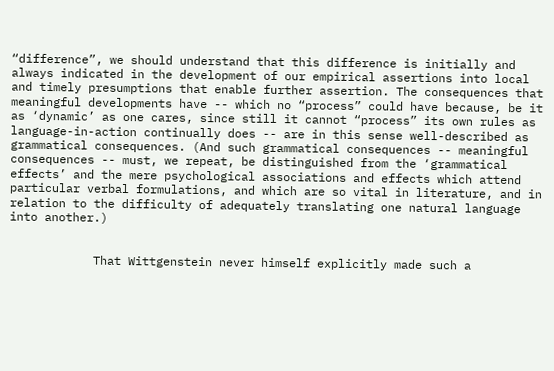“difference”, we should understand that this difference is initially and always indicated in the development of our empirical assertions into local and timely presumptions that enable further assertion. The consequences that meaningful developments have -- which no “process” could have because, be it as ‘dynamic’ as one cares, since still it cannot “process” its own rules as language-in-action continually does -- are in this sense well-described as grammatical consequences. (And such grammatical consequences -- meaningful consequences -- must, we repeat, be distinguished from the ‘grammatical effects’ and the mere psychological associations and effects which attend particular verbal formulations, and which are so vital in literature, and in relation to the difficulty of adequately translating one natural language into another.)


            That Wittgenstein never himself explicitly made such a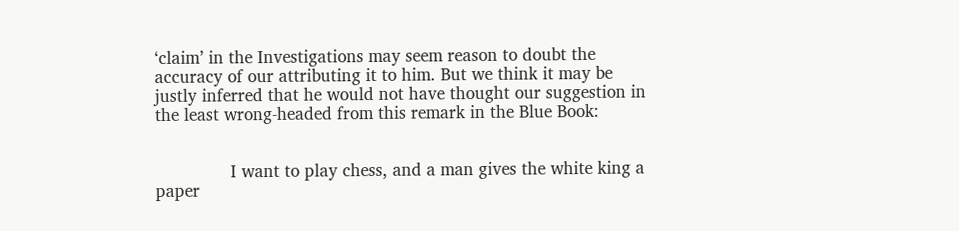‘claim’ in the Investigations may seem reason to doubt the accuracy of our attributing it to him. But we think it may be justly inferred that he would not have thought our suggestion in the least wrong-headed from this remark in the Blue Book:


               I want to play chess, and a man gives the white king a paper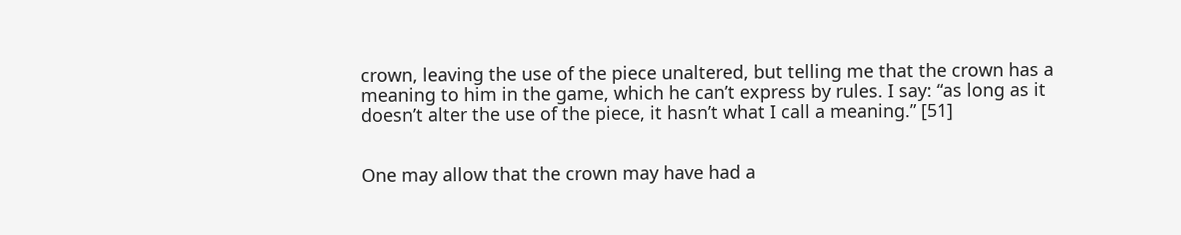crown, leaving the use of the piece unaltered, but telling me that the crown has a meaning to him in the game, which he can’t express by rules. I say: “as long as it doesn’t alter the use of the piece, it hasn’t what I call a meaning.” [51]


One may allow that the crown may have had a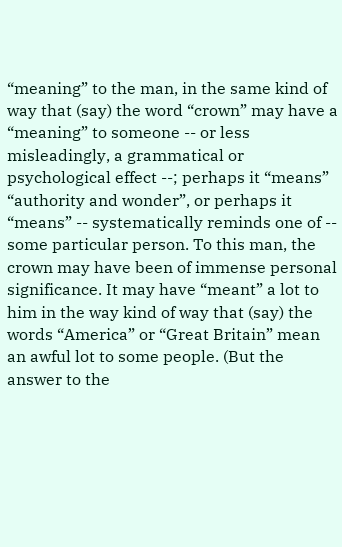“meaning” to the man, in the same kind of way that (say) the word “crown” may have a “meaning” to someone -- or less misleadingly, a grammatical or psychological effect --; perhaps it “means” “authority and wonder”, or perhaps it “means” -- systematically reminds one of -- some particular person. To this man, the crown may have been of immense personal significance. It may have “meant” a lot to him in the way kind of way that (say) the words “America” or “Great Britain” mean an awful lot to some people. (But the answer to the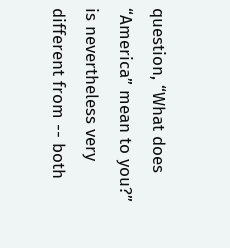question, “What does “America” mean to you?” is nevertheless very different from -- both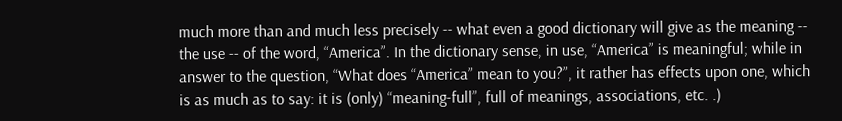much more than and much less precisely -- what even a good dictionary will give as the meaning -- the use -- of the word, “America”. In the dictionary sense, in use, “America” is meaningful; while in answer to the question, “What does “America” mean to you?”, it rather has effects upon one, which is as much as to say: it is (only) “meaning-full”, full of meanings, associations, etc. .)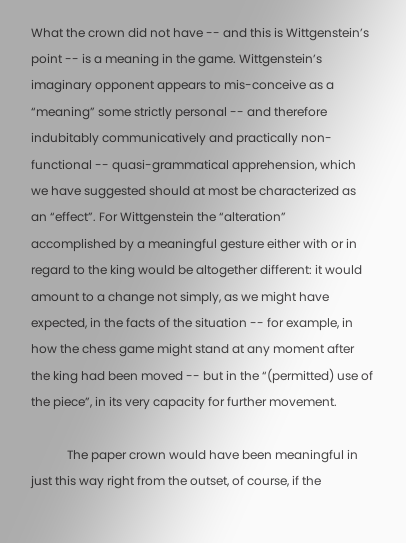What the crown did not have -- and this is Wittgenstein’s point -- is a meaning in the game. Wittgenstein’s imaginary opponent appears to mis-conceive as a “meaning” some strictly personal -- and therefore indubitably communicatively and practically non-functional -- quasi-grammatical apprehension, which we have suggested should at most be characterized as an “effect”. For Wittgenstein the “alteration” accomplished by a meaningful gesture either with or in regard to the king would be altogether different: it would amount to a change not simply, as we might have expected, in the facts of the situation -- for example, in how the chess game might stand at any moment after the king had been moved -- but in the “(permitted) use of the piece”, in its very capacity for further movement.

            The paper crown would have been meaningful in just this way right from the outset, of course, if the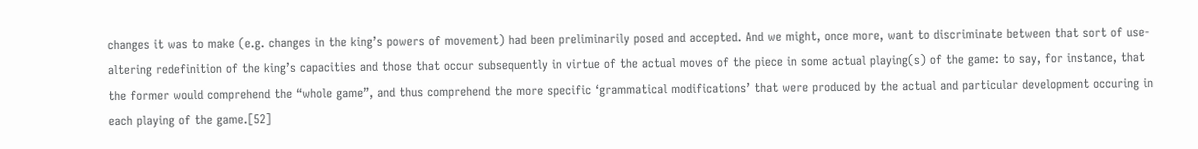changes it was to make (e.g. changes in the king’s powers of movement) had been preliminarily posed and accepted. And we might, once more, want to discriminate between that sort of use-altering redefinition of the king’s capacities and those that occur subsequently in virtue of the actual moves of the piece in some actual playing(s) of the game: to say, for instance, that the former would comprehend the “whole game”, and thus comprehend the more specific ‘grammatical modifications’ that were produced by the actual and particular development occuring in each playing of the game.[52]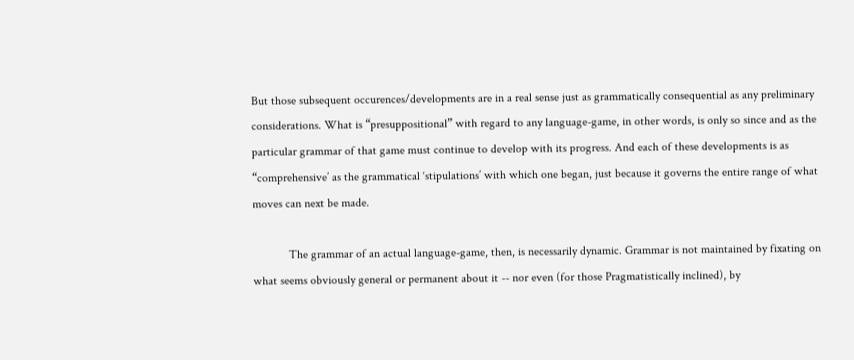But those subsequent occurences/developments are in a real sense just as grammatically consequential as any preliminary considerations. What is “presuppositional” with regard to any language-game, in other words, is only so since and as the particular grammar of that game must continue to develop with its progress. And each of these developments is as “comprehensive’ as the grammatical ‘stipulations’ with which one began, just because it governs the entire range of what moves can next be made.

            The grammar of an actual language-game, then, is necessarily dynamic. Grammar is not maintained by fixating on what seems obviously general or permanent about it -- nor even (for those Pragmatistically inclined), by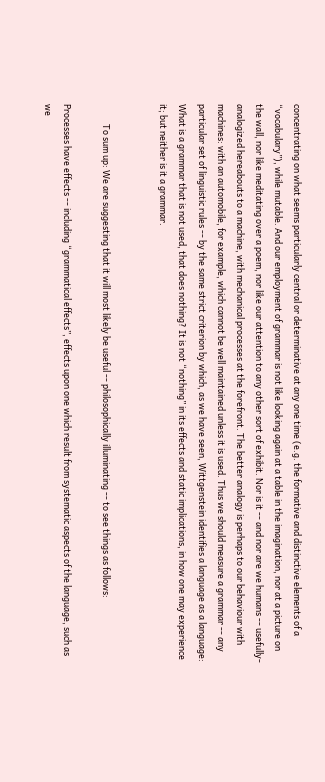concentrating on what seems particularly central or determinative at any one time (e.g. the formative and distinctive elements of a “vocabulary”), while mutable. And our employment of grammar is not like looking again at a table in the imagination, nor at a picture on the wall, nor like meditating over a poem, nor like our attention to any other sort of exhibit. Nor is it -- and nor are we humans -- usefully-analogized hereabouts to a machine, with mechanical processes at the forefront. The better analogy is perhaps to our behaviour with machines: with an automobile, for example, which cannot be well maintained unless it is used. Thus we should measure a grammar -- any particular set of linguistic rules -- by the same strict criterion by which, as we have seen, Wittgenstein identifies a language as a language:  What is a grammar that is not used, that does nothing? It is not “nothing” in its effects and static implications, in how one may experience it; but neither is it a grammar.


          To sum up: We are suggesting that it will most likely be useful -- philosophically illuminating -- to see things as follows:

Processes have effects -- including “grammatical effects’’, effects upon one which result from systematic aspects of the language, such as we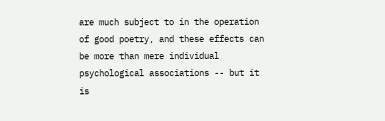are much subject to in the operation of good poetry, and these effects can be more than mere individual psychological associations -- but it is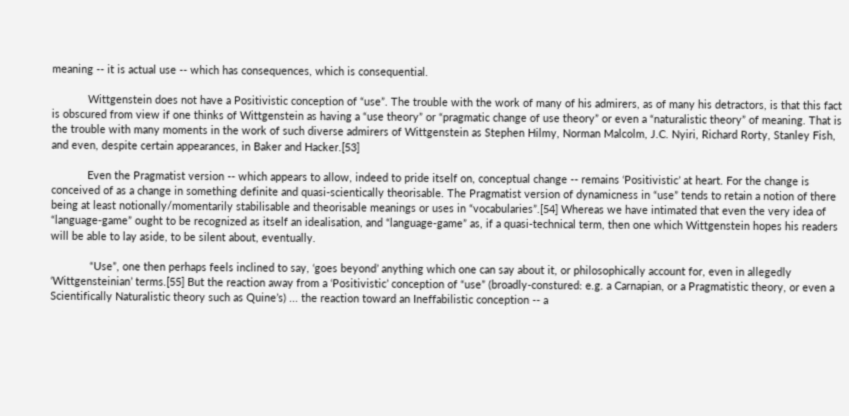meaning -- it is actual use -- which has consequences, which is consequential.

            Wittgenstein does not have a Positivistic conception of “use”. The trouble with the work of many of his admirers, as of many his detractors, is that this fact is obscured from view if one thinks of Wittgenstein as having a “use theory” or “pragmatic change of use theory” or even a “naturalistic theory” of meaning. That is the trouble with many moments in the work of such diverse admirers of Wittgenstein as Stephen Hilmy, Norman Malcolm, J.C. Nyiri, Richard Rorty, Stanley Fish, and even, despite certain appearances, in Baker and Hacker.[53]

            Even the Pragmatist version -- which appears to allow, indeed to pride itself on, conceptual change -- remains ‘Positivistic’ at heart. For the change is conceived of as a change in something definite and quasi-scientically theorisable. The Pragmatist version of dynamicness in “use” tends to retain a notion of there being at least notionally/momentarily stabilisable and theorisable meanings or uses in “vocabularies”.[54] Whereas we have intimated that even the very idea of “language-game” ought to be recognized as itself an idealisation, and “language-game” as, if a quasi-technical term, then one which Wittgenstein hopes his readers will be able to lay aside, to be silent about, eventually.

             “Use”, one then perhaps feels inclined to say, ‘goes beyond’ anything which one can say about it, or philosophically account for, even in allegedly ‘Wittgensteinian’ terms.[55] But the reaction away from a ‘Positivistic’ conception of “use” (broadly-constured: e.g. a Carnapian, or a Pragmatistic theory, or even a Scientifically Naturalistic theory such as Quine’s) ... the reaction toward an Ineffabilistic conception -- a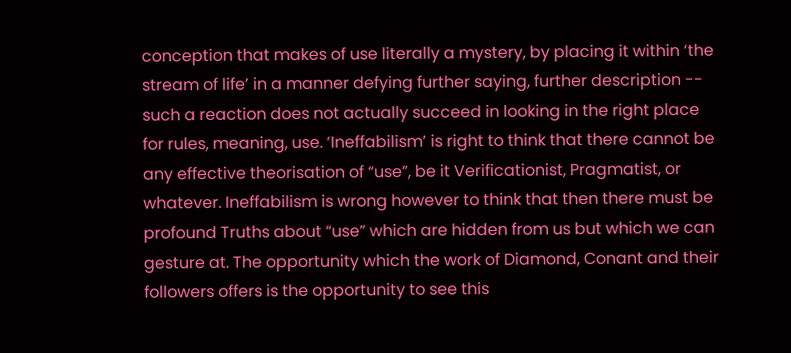conception that makes of use literally a mystery, by placing it within ‘the stream of life’ in a manner defying further saying, further description -- such a reaction does not actually succeed in looking in the right place for rules, meaning, use. ‘Ineffabilism’ is right to think that there cannot be any effective theorisation of “use”, be it Verificationist, Pragmatist, or whatever. Ineffabilism is wrong however to think that then there must be profound Truths about “use” which are hidden from us but which we can gesture at. The opportunity which the work of Diamond, Conant and their followers offers is the opportunity to see this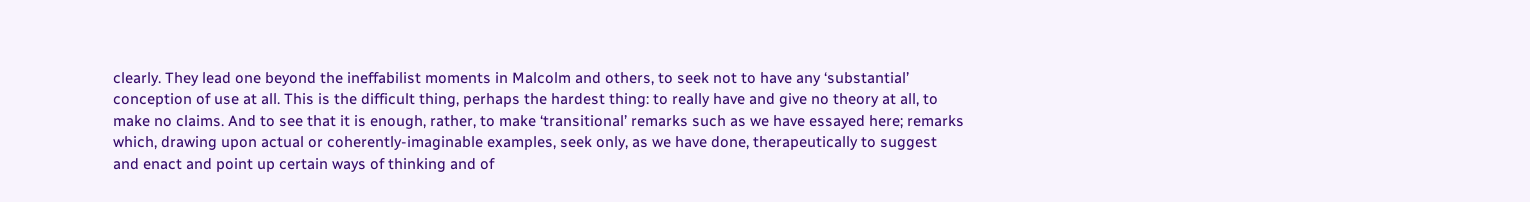clearly. They lead one beyond the ineffabilist moments in Malcolm and others, to seek not to have any ‘substantial’ conception of use at all. This is the difficult thing, perhaps the hardest thing: to really have and give no theory at all, to make no claims. And to see that it is enough, rather, to make ‘transitional’ remarks such as we have essayed here; remarks which, drawing upon actual or coherently-imaginable examples, seek only, as we have done, therapeutically to suggest and enact and point up certain ways of thinking and of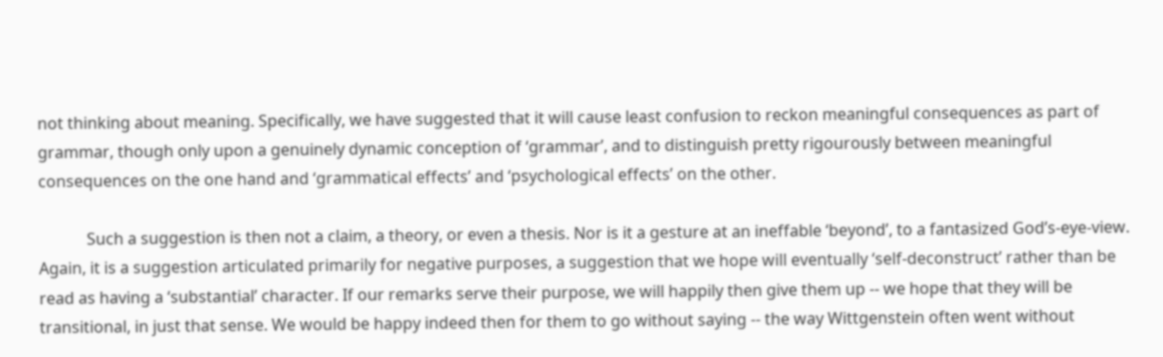not thinking about meaning. Specifically, we have suggested that it will cause least confusion to reckon meaningful consequences as part of grammar, though only upon a genuinely dynamic conception of ‘grammar’, and to distinguish pretty rigourously between meaningful consequences on the one hand and ‘grammatical effects’ and ‘psychological effects’ on the other.

            Such a suggestion is then not a claim, a theory, or even a thesis. Nor is it a gesture at an ineffable ‘beyond’, to a fantasized God’s-eye-view. Again, it is a suggestion articulated primarily for negative purposes, a suggestion that we hope will eventually ‘self-deconstruct’ rather than be read as having a ‘substantial’ character. If our remarks serve their purpose, we will happily then give them up -- we hope that they will be transitional, in just that sense. We would be happy indeed then for them to go without saying -- the way Wittgenstein often went without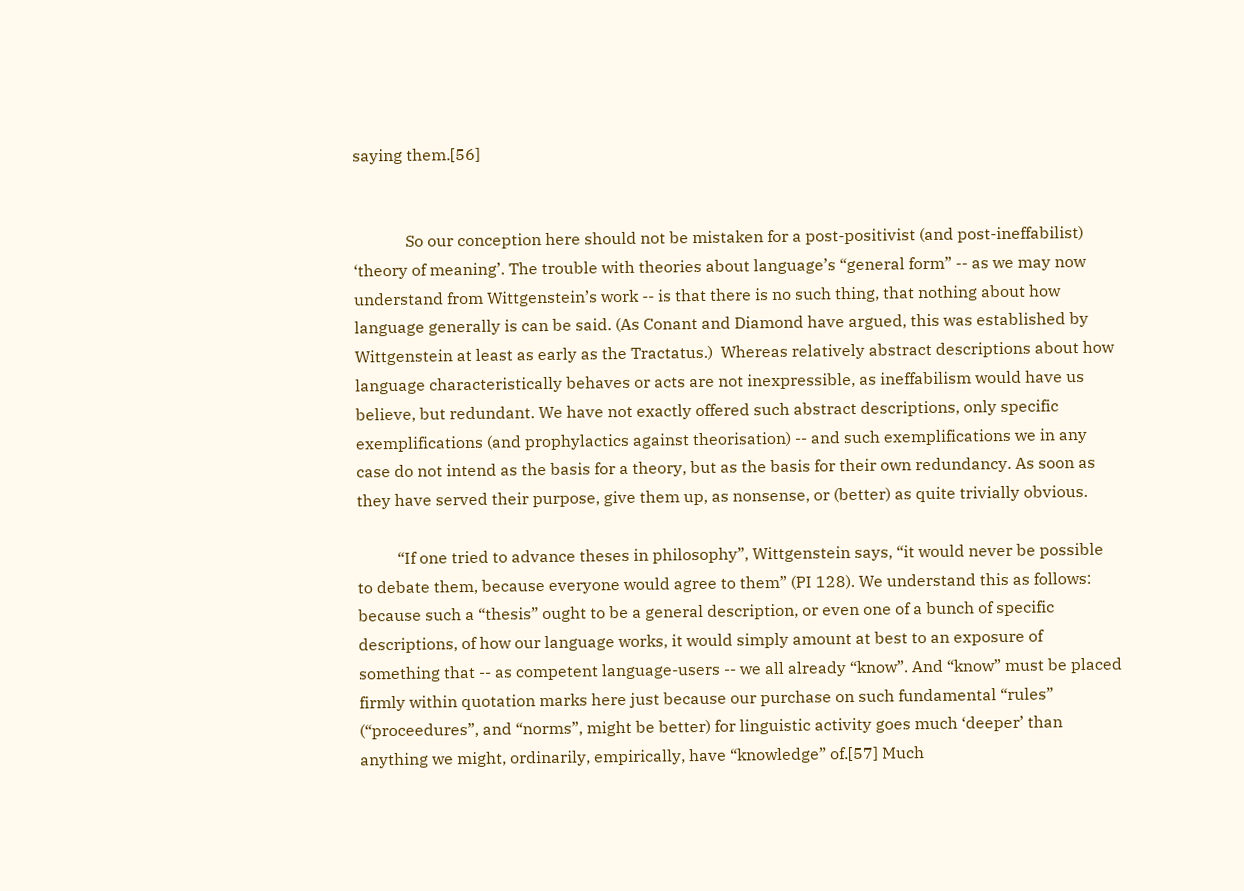saying them.[56]


             So our conception here should not be mistaken for a post-positivist (and post-ineffabilist) ‘theory of meaning’. The trouble with theories about language’s “general form” -- as we may now understand from Wittgenstein’s work -- is that there is no such thing, that nothing about how language generally is can be said. (As Conant and Diamond have argued, this was established by Wittgenstein at least as early as the Tractatus.)  Whereas relatively abstract descriptions about how language characteristically behaves or acts are not inexpressible, as ineffabilism would have us believe, but redundant. We have not exactly offered such abstract descriptions, only specific exemplifications (and prophylactics against theorisation) -- and such exemplifications we in any case do not intend as the basis for a theory, but as the basis for their own redundancy. As soon as they have served their purpose, give them up, as nonsense, or (better) as quite trivially obvious.

          “If one tried to advance theses in philosophy”, Wittgenstein says, “it would never be possible to debate them, because everyone would agree to them” (PI 128). We understand this as follows: because such a “thesis” ought to be a general description, or even one of a bunch of specific descriptions, of how our language works, it would simply amount at best to an exposure of something that -- as competent language-users -- we all already “know”. And “know” must be placed firmly within quotation marks here just because our purchase on such fundamental “rules” (“proceedures”, and “norms”, might be better) for linguistic activity goes much ‘deeper’ than anything we might, ordinarily, empirically, have “knowledge” of.[57] Much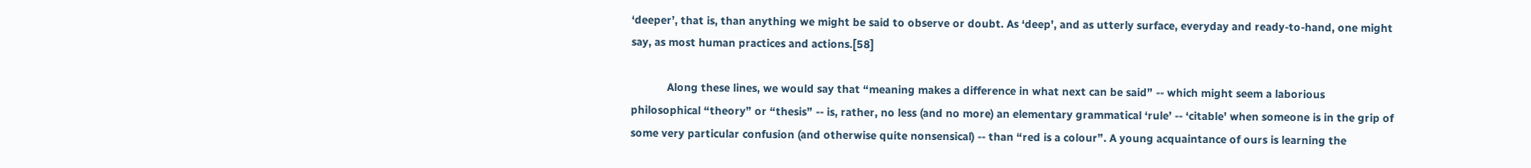‘deeper’, that is, than anything we might be said to observe or doubt. As ‘deep’, and as utterly surface, everyday and ready-to-hand, one might say, as most human practices and actions.[58]

            Along these lines, we would say that “meaning makes a difference in what next can be said” -- which might seem a laborious philosophical “theory” or “thesis” -- is, rather, no less (and no more) an elementary grammatical ‘rule’ -- ‘citable’ when someone is in the grip of some very particular confusion (and otherwise quite nonsensical) -- than “red is a colour”. A young acquaintance of ours is learning the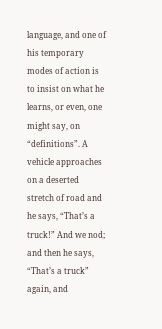language, and one of his temporary modes of action is to insist on what he learns, or even, one might say, on “definitions”. A vehicle approaches on a deserted stretch of road and he says, “That’s a truck!” And we nod; and then he says, “That’s a truck” again, and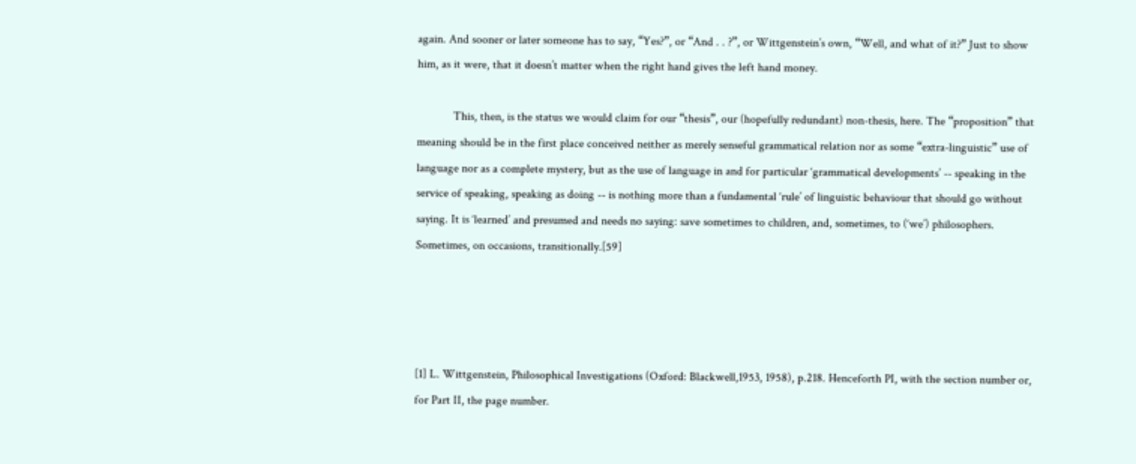again. And sooner or later someone has to say, “Yes?”, or “And . . ?”, or Wittgenstein’s own, “Well, and what of it?” Just to show him, as it were, that it doesn’t matter when the right hand gives the left hand money.

            This, then, is the status we would claim for our “thesis”, our (hopefully redundant) non-thesis, here. The “proposition” that meaning should be in the first place conceived neither as merely senseful grammatical relation nor as some “extra-linguistic” use of language nor as a complete mystery, but as the use of language in and for particular ‘grammatical developments’ -- speaking in the service of speaking, speaking as doing -- is nothing more than a fundamental ‘rule’ of linguistic behaviour that should go without saying. It is ‘learned’ and presumed and needs no saying: save sometimes to children, and, sometimes, to (‘we’) philosophers. Sometimes, on occasions, transitionally.[59]




[1] L. Wittgenstein, Philosophical Investigations (Oxford: Blackwell,1953, 1958), p.218. Henceforth PI, with the section number or, for Part II, the page number.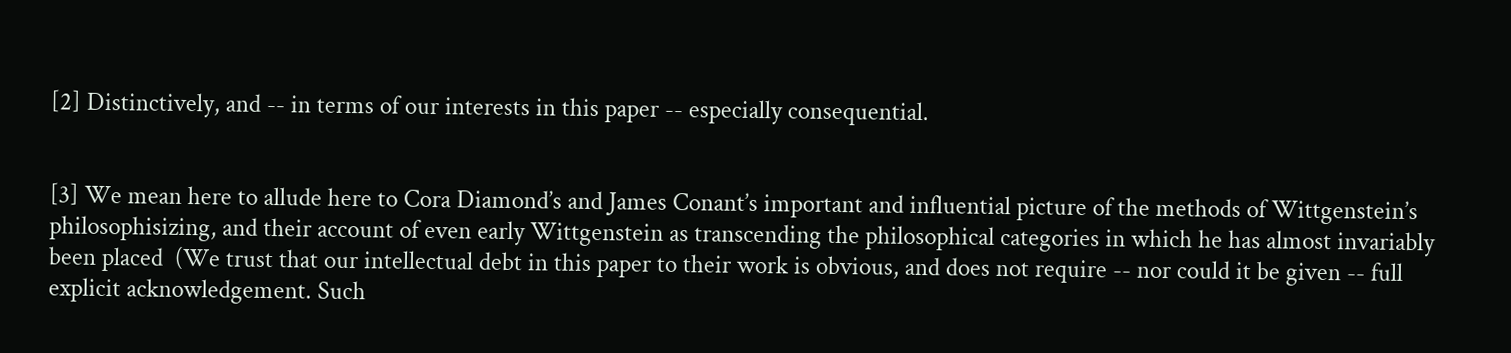[2] Distinctively, and -- in terms of our interests in this paper -- especially consequential.


[3] We mean here to allude here to Cora Diamond’s and James Conant’s important and influential picture of the methods of Wittgenstein’s philosophisizing, and their account of even early Wittgenstein as transcending the philosophical categories in which he has almost invariably been placed  (We trust that our intellectual debt in this paper to their work is obvious, and does not require -- nor could it be given -- full explicit acknowledgement. Such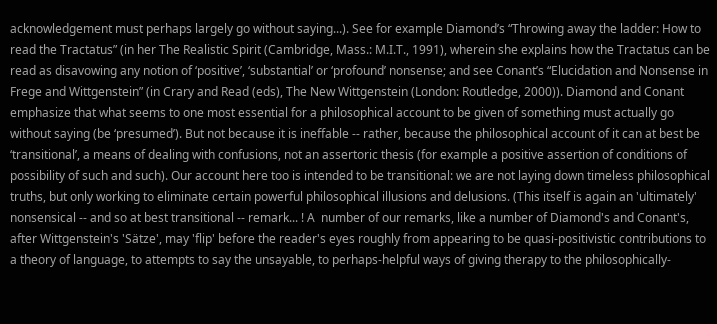acknowledgement must perhaps largely go without saying...). See for example Diamond’s “Throwing away the ladder: How to read the Tractatus” (in her The Realistic Spirit (Cambridge, Mass.: M.I.T., 1991), wherein she explains how the Tractatus can be read as disavowing any notion of ‘positive’, ‘substantial’ or ‘profound’ nonsense; and see Conant’s “Elucidation and Nonsense in Frege and Wittgenstein” (in Crary and Read (eds), The New Wittgenstein (London: Routledge, 2000)). Diamond and Conant emphasize that what seems to one most essential for a philosophical account to be given of something must actually go without saying (be ‘presumed’). But not because it is ineffable -- rather, because the philosophical account of it can at best be ‘transitional’, a means of dealing with confusions, not an assertoric thesis (for example a positive assertion of conditions of possibility of such and such). Our account here too is intended to be transitional: we are not laying down timeless philosophical truths, but only working to eliminate certain powerful philosophical illusions and delusions. (This itself is again an 'ultimately' nonsensical -- and so at best transitional -- remark... ! A  number of our remarks, like a number of Diamond's and Conant's, after Wittgenstein's 'Sätze', may 'flip' before the reader's eyes roughly from appearing to be quasi-positivistic contributions to a theory of language, to attempts to say the unsayable, to perhaps-helpful ways of giving therapy to the philosophically-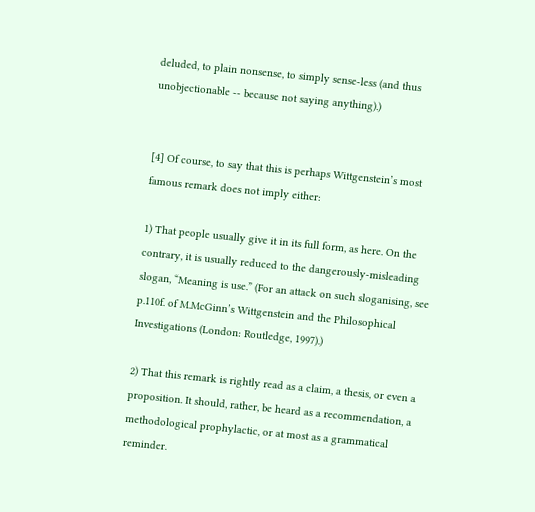deluded, to plain nonsense, to simply sense-less (and thus unobjectionable -- because not saying anything).)


[4] Of course, to say that this is perhaps Wittgenstein’s most famous remark does not imply either:

1) That people usually give it in its full form, as here. On the contrary, it is usually reduced to the dangerously-misleading slogan, “Meaning is use.” (For an attack on such sloganising, see p.110f. of M.McGinn’s Wittgenstein and the Philosophical Investigations (London: Routledge, 1997).)

2) That this remark is rightly read as a claim, a thesis, or even a proposition. It should, rather, be heard as a recommendation, a methodological prophylactic, or at most as a grammatical reminder.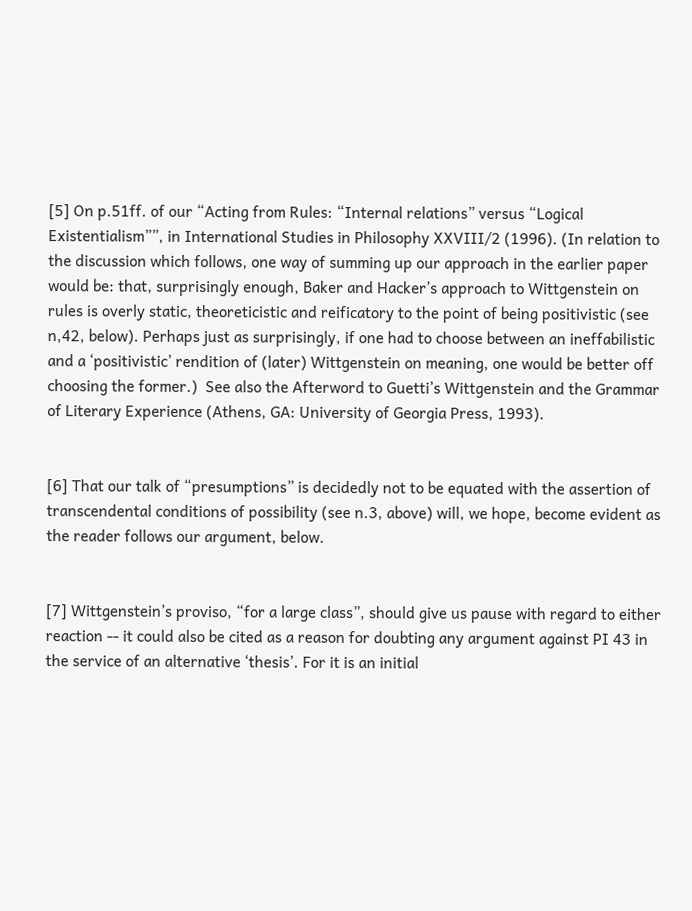[5] On p.51ff. of our “Acting from Rules: “Internal relations” versus “Logical Existentialism””, in International Studies in Philosophy XXVIII/2 (1996). (In relation to the discussion which follows, one way of summing up our approach in the earlier paper would be: that, surprisingly enough, Baker and Hacker’s approach to Wittgenstein on rules is overly static, theoreticistic and reificatory to the point of being positivistic (see n,42, below). Perhaps just as surprisingly, if one had to choose between an ineffabilistic and a ‘positivistic’ rendition of (later) Wittgenstein on meaning, one would be better off choosing the former.)  See also the Afterword to Guetti’s Wittgenstein and the Grammar of Literary Experience (Athens, GA: University of Georgia Press, 1993).


[6] That our talk of “presumptions” is decidedly not to be equated with the assertion of transcendental conditions of possibility (see n.3, above) will, we hope, become evident as the reader follows our argument, below.


[7] Wittgenstein’s proviso, “for a large class”, should give us pause with regard to either reaction -- it could also be cited as a reason for doubting any argument against PI 43 in the service of an alternative ‘thesis’. For it is an initial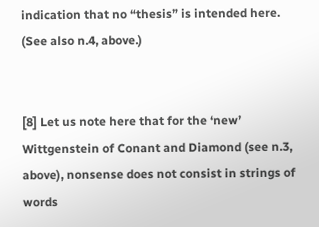indication that no “thesis” is intended here. (See also n.4, above.)


[8] Let us note here that for the ‘new’ Wittgenstein of Conant and Diamond (see n.3, above), nonsense does not consist in strings of words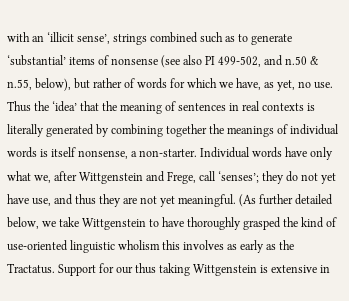with an ‘illicit sense’, strings combined such as to generate ‘substantial’ items of nonsense (see also PI 499-502, and n.50 & n.55, below), but rather of words for which we have, as yet, no use. Thus the ‘idea’ that the meaning of sentences in real contexts is literally generated by combining together the meanings of individual words is itself nonsense, a non-starter. Individual words have only what we, after Wittgenstein and Frege, call ‘senses’; they do not yet have use, and thus they are not yet meaningful. (As further detailed below, we take Wittgenstein to have thoroughly grasped the kind of use-oriented linguistic wholism this involves as early as the Tractatus. Support for our thus taking Wittgenstein is extensive in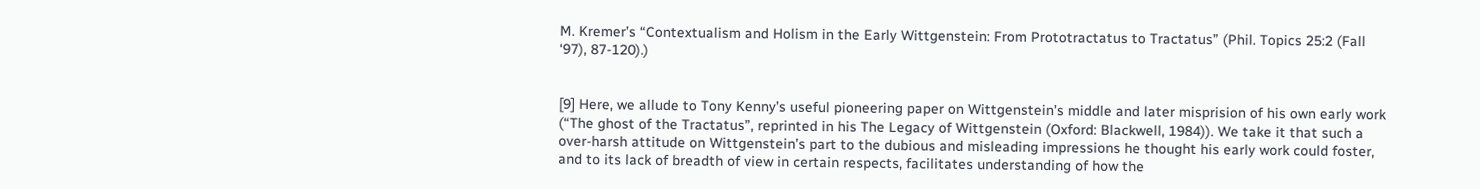M. Kremer’s “Contextualism and Holism in the Early Wittgenstein: From Prototractatus to Tractatus” (Phil. Topics 25:2 (Fall ‘97), 87-120).)


[9] Here, we allude to Tony Kenny’s useful pioneering paper on Wittgenstein’s middle and later misprision of his own early work (“The ghost of the Tractatus”, reprinted in his The Legacy of Wittgenstein (Oxford: Blackwell, 1984)). We take it that such a over-harsh attitude on Wittgenstein’s part to the dubious and misleading impressions he thought his early work could foster, and to its lack of breadth of view in certain respects, facilitates understanding of how the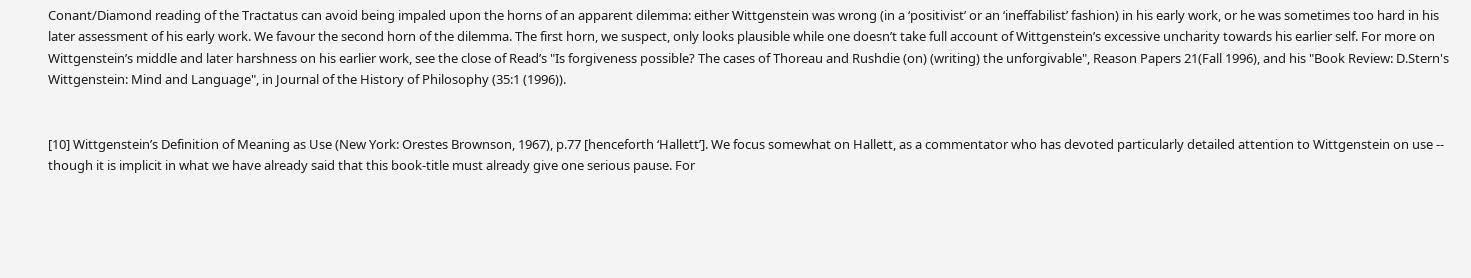Conant/Diamond reading of the Tractatus can avoid being impaled upon the horns of an apparent dilemma: either Wittgenstein was wrong (in a ‘positivist’ or an ‘ineffabilist’ fashion) in his early work, or he was sometimes too hard in his later assessment of his early work. We favour the second horn of the dilemma. The first horn, we suspect, only looks plausible while one doesn’t take full account of Wittgenstein’s excessive uncharity towards his earlier self. For more on Wittgenstein’s middle and later harshness on his earlier work, see the close of Read’s "Is forgiveness possible? The cases of Thoreau and Rushdie (on) (writing) the unforgivable", Reason Papers 21(Fall 1996), and his "Book Review: D.Stern's Wittgenstein: Mind and Language", in Journal of the History of Philosophy (35:1 (1996)).


[10] Wittgenstein’s Definition of Meaning as Use (New York: Orestes Brownson, 1967), p.77 [henceforth ‘Hallett’]. We focus somewhat on Hallett, as a commentator who has devoted particularly detailed attention to Wittgenstein on use -- though it is implicit in what we have already said that this book-title must already give one serious pause. For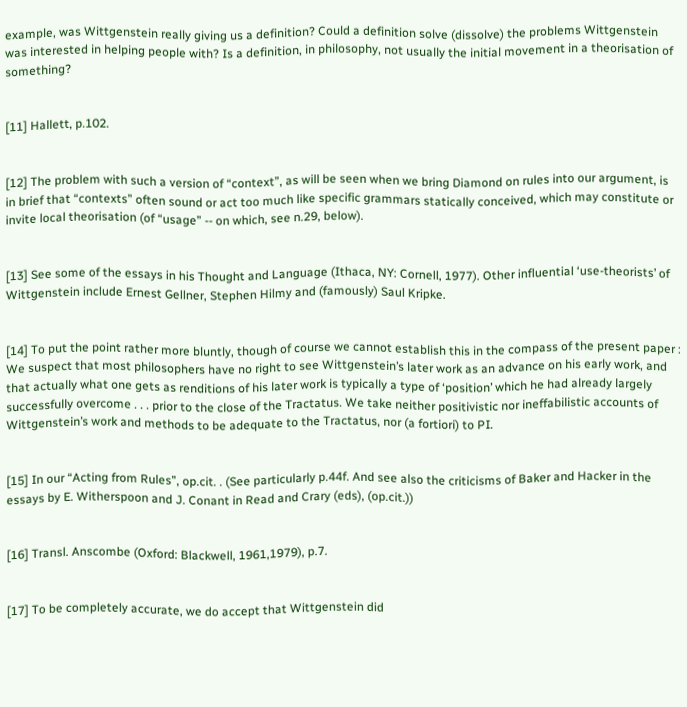example, was Wittgenstein really giving us a definition? Could a definition solve (dissolve) the problems Wittgenstein was interested in helping people with? Is a definition, in philosophy, not usually the initial movement in a theorisation of something?


[11] Hallett, p.102.


[12] The problem with such a version of “context”, as will be seen when we bring Diamond on rules into our argument, is in brief that “contexts” often sound or act too much like specific grammars statically conceived, which may constitute or invite local theorisation (of “usage” -- on which, see n.29, below).


[13] See some of the essays in his Thought and Language (Ithaca, NY: Cornell, 1977). Other influential ‘use-theorists’ of Wittgenstein include Ernest Gellner, Stephen Hilmy and (famously) Saul Kripke.


[14] To put the point rather more bluntly, though of course we cannot establish this in the compass of the present paper : We suspect that most philosophers have no right to see Wittgenstein’s later work as an advance on his early work, and that actually what one gets as renditions of his later work is typically a type of ‘position’ which he had already largely successfully overcome . . . prior to the close of the Tractatus. We take neither positivistic nor ineffabilistic accounts of Wittgenstein’s work and methods to be adequate to the Tractatus, nor (a fortiori) to PI.


[15] In our “Acting from Rules”, op.cit. . (See particularly p.44f. And see also the criticisms of Baker and Hacker in the essays by E. Witherspoon and J. Conant in Read and Crary (eds), (op.cit.))


[16] Transl. Anscombe (Oxford: Blackwell, 1961,1979), p.7.


[17] To be completely accurate, we do accept that Wittgenstein did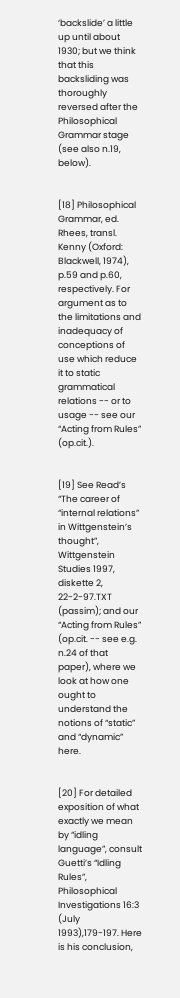‘backslide’ a little up until about 1930; but we think that this backsliding was thoroughly reversed after the Philosophical Grammar stage (see also n.19, below).


[18] Philosophical Grammar, ed. Rhees, transl. Kenny (Oxford: Blackwell, 1974), p.59 and p.60, respectively. For argument as to the limitations and inadequacy of conceptions of use which reduce it to static grammatical relations -- or to usage -- see our “Acting from Rules” (op.cit.).


[19] See Read’s “The career of “internal relations” in Wittgenstein’s thought”, Wittgenstein Studies 1997, diskette 2, 22-2-97.TXT (passim); and our “Acting from Rules” (op.cit. -- see e.g.  n.24 of that paper), where we look at how one ought to understand the notions of “static” and “dynamic” here.


[20] For detailed exposition of what exactly we mean by “idling language”, consult Guetti’s “Idling Rules”, Philosophical Investigations 16:3 (July 1993),179-197. Here is his conclusion,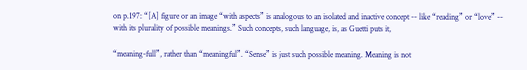on p.197: “[A] figure or an image “with aspects” is analogous to an isolated and inactive concept -- like “reading” or “love” -- with its plurality of possible meanings.” Such concepts, such language, is, as Guetti puts it,

“meaning-full”, rather than “meaningful”. “Sense” is just such possible meaning. Meaning is not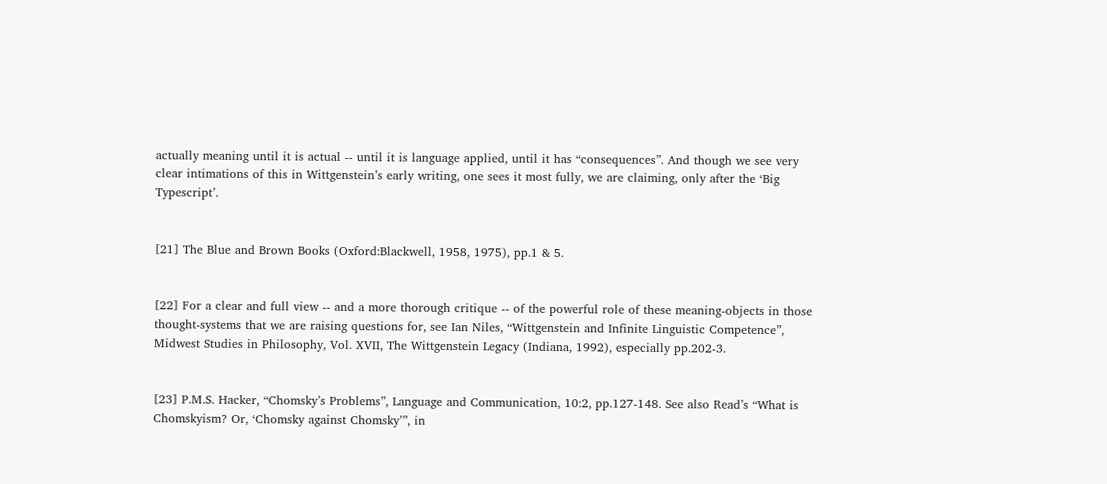actually meaning until it is actual -- until it is language applied, until it has “consequences”. And though we see very clear intimations of this in Wittgenstein’s early writing, one sees it most fully, we are claiming, only after the ‘Big Typescript’.


[21] The Blue and Brown Books (Oxford:Blackwell, 1958, 1975), pp.1 & 5.


[22] For a clear and full view -- and a more thorough critique -- of the powerful role of these meaning-objects in those thought-systems that we are raising questions for, see Ian Niles, “Wittgenstein and Infinite Linguistic Competence”, Midwest Studies in Philosophy, Vol. XVII, The Wittgenstein Legacy (Indiana, 1992), especially pp.202-3.


[23] P.M.S. Hacker, “Chomsky’s Problems”, Language and Communication, 10:2, pp.127-148. See also Read’s “What is Chomskyism? Or, ‘Chomsky against Chomsky’”, in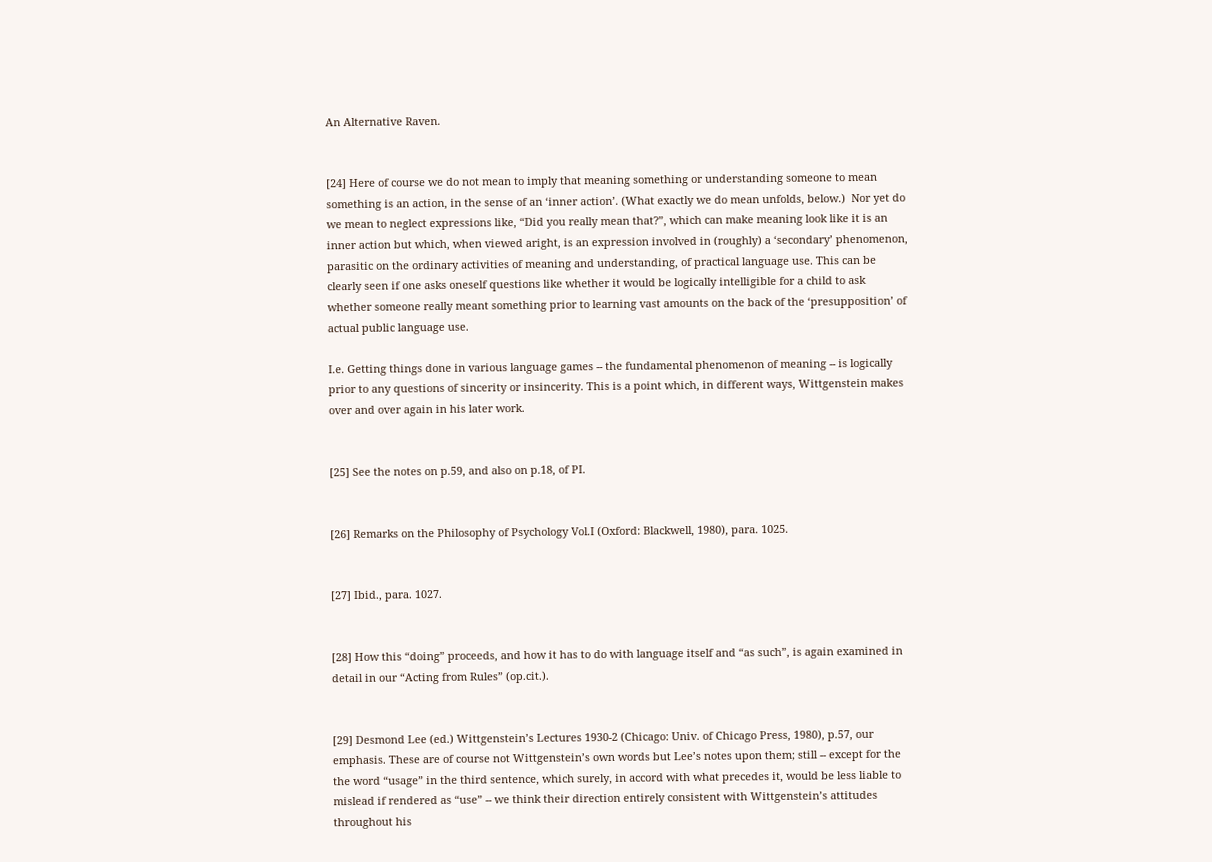An Alternative Raven.


[24] Here of course we do not mean to imply that meaning something or understanding someone to mean something is an action, in the sense of an ‘inner action’. (What exactly we do mean unfolds, below.)  Nor yet do we mean to neglect expressions like, “Did you really mean that?”, which can make meaning look like it is an inner action but which, when viewed aright, is an expression involved in (roughly) a ‘secondary’ phenomenon, parasitic on the ordinary activities of meaning and understanding, of practical language use. This can be clearly seen if one asks oneself questions like whether it would be logically intelligible for a child to ask whether someone really meant something prior to learning vast amounts on the back of the ‘presupposition’ of actual public language use.

I.e. Getting things done in various language games -- the fundamental phenomenon of meaning -- is logically prior to any questions of sincerity or insincerity. This is a point which, in different ways, Wittgenstein makes over and over again in his later work.


[25] See the notes on p.59, and also on p.18, of PI.


[26] Remarks on the Philosophy of Psychology Vol.I (Oxford: Blackwell, 1980), para. 1025.


[27] Ibid., para. 1027.


[28] How this “doing” proceeds, and how it has to do with language itself and “as such”, is again examined in detail in our “Acting from Rules” (op.cit.).


[29] Desmond Lee (ed.) Wittgenstein’s Lectures 1930-2 (Chicago: Univ. of Chicago Press, 1980), p.57, our emphasis. These are of course not Wittgenstein’s own words but Lee’s notes upon them; still -- except for the the word “usage” in the third sentence, which surely, in accord with what precedes it, would be less liable to mislead if rendered as “use” -- we think their direction entirely consistent with Wittgenstein’s attitudes throughout his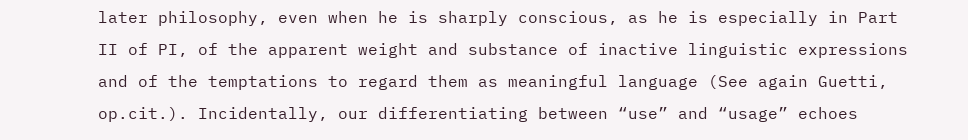later philosophy, even when he is sharply conscious, as he is especially in Part II of PI, of the apparent weight and substance of inactive linguistic expressions and of the temptations to regard them as meaningful language (See again Guetti, op.cit.). Incidentally, our differentiating between “use” and “usage” echoes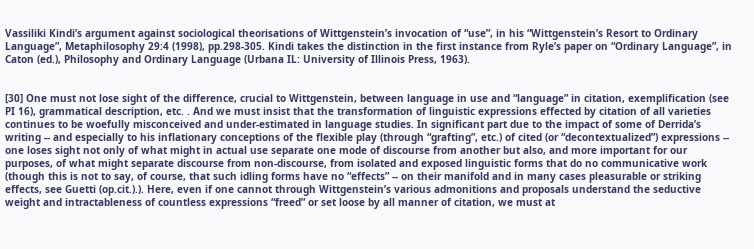Vassiliki Kindi’s argument against sociological theorisations of Wittgenstein’s invocation of “use”, in his “Wittgenstein’s Resort to Ordinary Language”, Metaphilosophy 29:4 (1998), pp.298-305. Kindi takes the distinction in the first instance from Ryle’s paper on “Ordinary Language”, in Caton (ed.), Philosophy and Ordinary Language (Urbana IL: University of Illinois Press, 1963).


[30] One must not lose sight of the difference, crucial to Wittgenstein, between language in use and “language” in citation, exemplification (see PI 16), grammatical description, etc. . And we must insist that the transformation of linguistic expressions effected by citation of all varieties continues to be woefully misconceived and under-estimated in language studies. In significant part due to the impact of some of Derrida’s writing -- and especially to his inflationary conceptions of the flexible play (through “grafting”, etc.) of cited (or “decontextualized”) expressions -- one loses sight not only of what might in actual use separate one mode of discourse from another but also, and more important for our purposes, of what might separate discourse from non-discourse, from isolated and exposed linguistic forms that do no communicative work (though this is not to say, of course, that such idling forms have no “effects” -- on their manifold and in many cases pleasurable or striking effects, see Guetti (op.cit.).). Here, even if one cannot through Wittgenstein’s various admonitions and proposals understand the seductive weight and intractableness of countless expressions “freed” or set loose by all manner of citation, we must at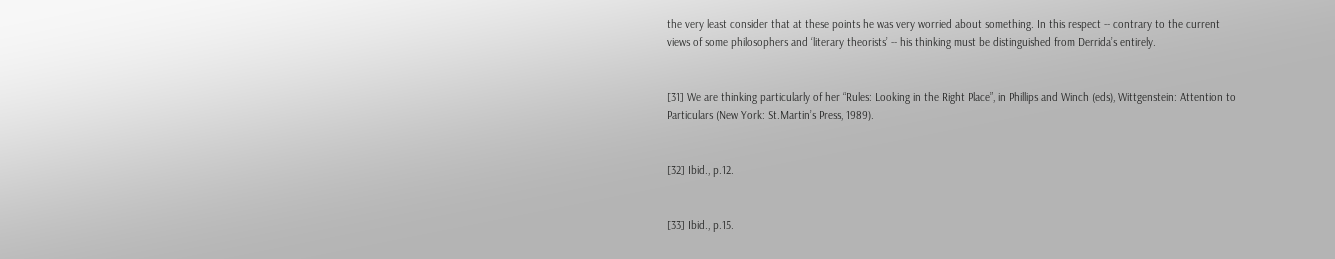the very least consider that at these points he was very worried about something. In this respect -- contrary to the current views of some philosophers and ‘literary theorists’ -- his thinking must be distinguished from Derrida’s entirely.


[31] We are thinking particularly of her “Rules: Looking in the Right Place”, in Phillips and Winch (eds), Wittgenstein: Attention to Particulars (New York: St.Martin’s Press, 1989).


[32] Ibid., p.12.


[33] Ibid., p.15.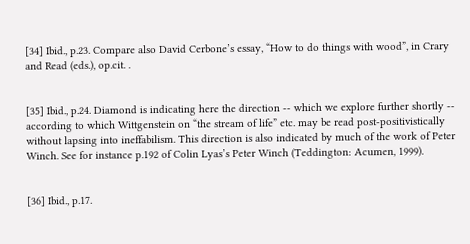[34] Ibid., p.23. Compare also David Cerbone’s essay, “How to do things with wood”, in Crary and Read (eds.), op.cit. .


[35] Ibid., p.24. Diamond is indicating here the direction -- which we explore further shortly -- according to which Wittgenstein on “the stream of life” etc. may be read post-positivistically without lapsing into ineffabilism. This direction is also indicated by much of the work of Peter Winch. See for instance p.192 of Colin Lyas’s Peter Winch (Teddington: Acumen, 1999).


[36] Ibid., p.17.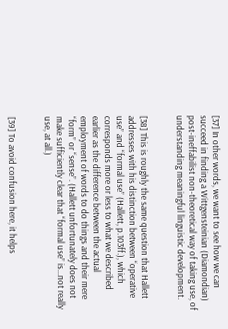[37] In other words, we want to see how we can succeed in finding a Wittgensteinian (Diamondian) post-ineffabilist non-theoretical way of taking use, of understanding meaningful linguistic development.


[38] This is roughly the same question that Hallett addresses with his distinction between “operative use” and “formal use” (Hallett, p.103ff.), which corresponds more or less to what we described earlier as the difference between the actual employment of words to do things and their mere “form” or “sense”. (Hallett unfortunately does not make sufficiently clear that “formal use” is...not really use, at all.)


[39] To avoid confusion here, it helps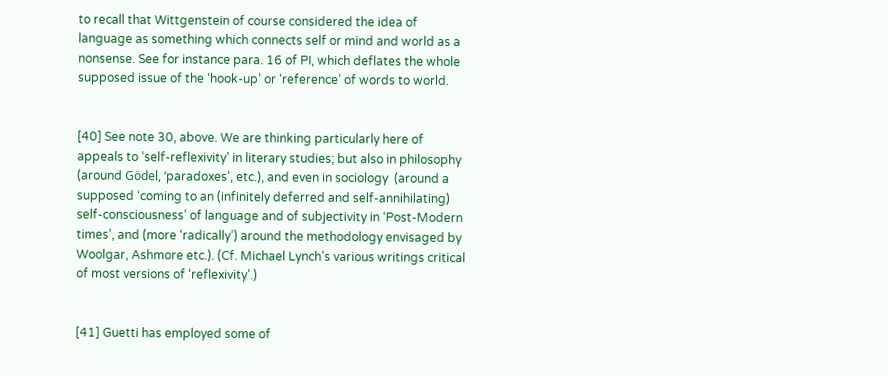to recall that Wittgenstein of course considered the idea of language as something which connects self or mind and world as a nonsense. See for instance para. 16 of PI, which deflates the whole supposed issue of the ‘hook-up’ or ‘reference’ of words to world.


[40] See note 30, above. We are thinking particularly here of appeals to ‘self-reflexivity’ in literary studies; but also in philosophy (around Gödel, ‘paradoxes’, etc.), and even in sociology  (around a supposed ‘coming to an (infinitely deferred and self-annihilating) self-consciousness’ of language and of subjectivity in ‘Post-Modern times’, and (more ‘radically’) around the methodology envisaged by Woolgar, Ashmore etc.). (Cf. Michael Lynch’s various writings critical of most versions of ‘reflexivity’.)


[41] Guetti has employed some of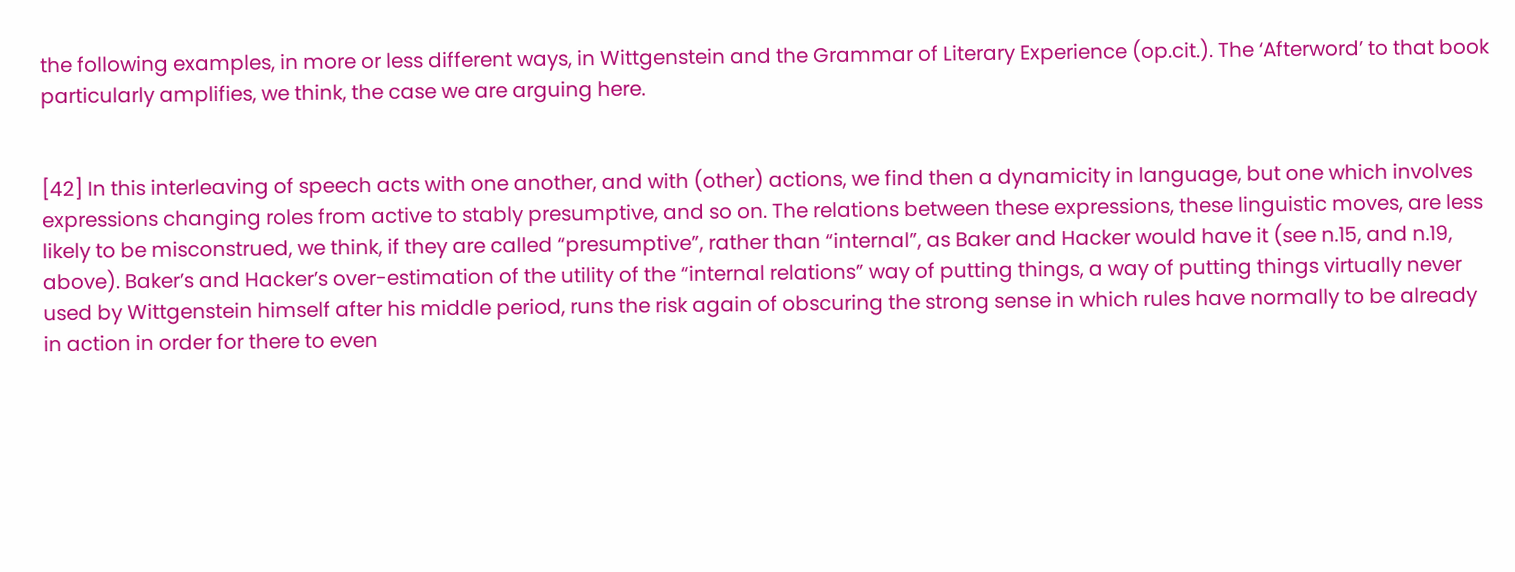the following examples, in more or less different ways, in Wittgenstein and the Grammar of Literary Experience (op.cit.). The ‘Afterword’ to that book particularly amplifies, we think, the case we are arguing here.


[42] In this interleaving of speech acts with one another, and with (other) actions, we find then a dynamicity in language, but one which involves expressions changing roles from active to stably presumptive, and so on. The relations between these expressions, these linguistic moves, are less likely to be misconstrued, we think, if they are called “presumptive”, rather than “internal”, as Baker and Hacker would have it (see n.15, and n.19, above). Baker’s and Hacker’s over-estimation of the utility of the “internal relations” way of putting things, a way of putting things virtually never used by Wittgenstein himself after his middle period, runs the risk again of obscuring the strong sense in which rules have normally to be already in action in order for there to even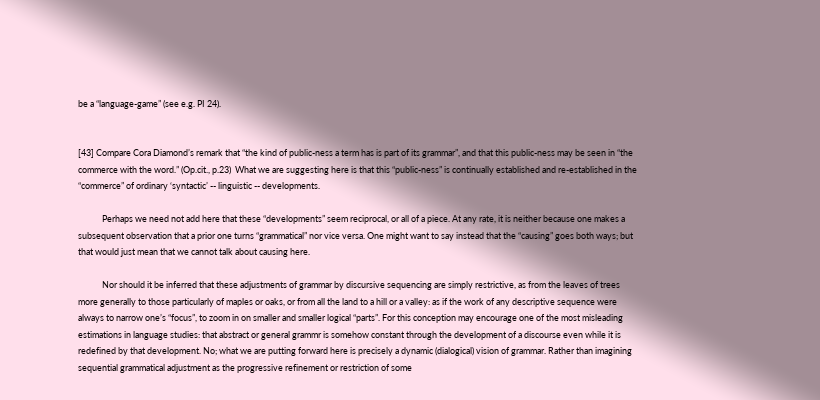be a “language-game” (see e.g. PI 24).


[43] Compare Cora Diamond’s remark that “the kind of public-ness a term has is part of its grammar”, and that this public-ness may be seen in “the commerce with the word.” (Op.cit., p.23)  What we are suggesting here is that this “public-ness” is continually established and re-established in the “commerce” of ordinary ‘syntactic’ -- linguistic -- developments.

            Perhaps we need not add here that these “developments” seem reciprocal, or all of a piece. At any rate, it is neither because one makes a subsequent observation that a prior one turns “grammatical” nor vice versa. One might want to say instead that the “causing” goes both ways; but that would just mean that we cannot talk about causing here.

            Nor should it be inferred that these adjustments of grammar by discursive sequencing are simply restrictive, as from the leaves of trees more generally to those particularly of maples or oaks, or from all the land to a hill or a valley: as if the work of any descriptive sequence were always to narrow one’s “focus”, to zoom in on smaller and smaller logical “parts”. For this conception may encourage one of the most misleading estimations in language studies: that abstract or general grammr is somehow constant through the development of a discourse even while it is redefined by that development. No; what we are putting forward here is precisely a dynamic (dialogical) vision of grammar. Rather than imagining sequential grammatical adjustment as the progressive refinement or restriction of some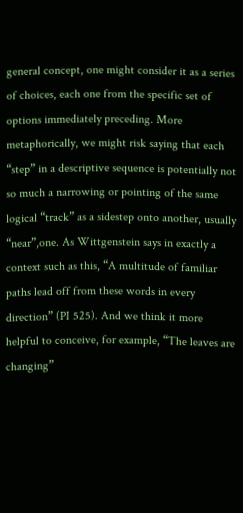general concept, one might consider it as a series of choices, each one from the specific set of options immediately preceding. More metaphorically, we might risk saying that each “step” in a descriptive sequence is potentially not so much a narrowing or pointing of the same logical “track” as a sidestep onto another, usually “near”,one. As Wittgenstein says in exactly a context such as this, “A multitude of familiar paths lead off from these words in every direction” (PI 525). And we think it more helpful to conceive, for example, “The leaves are changing”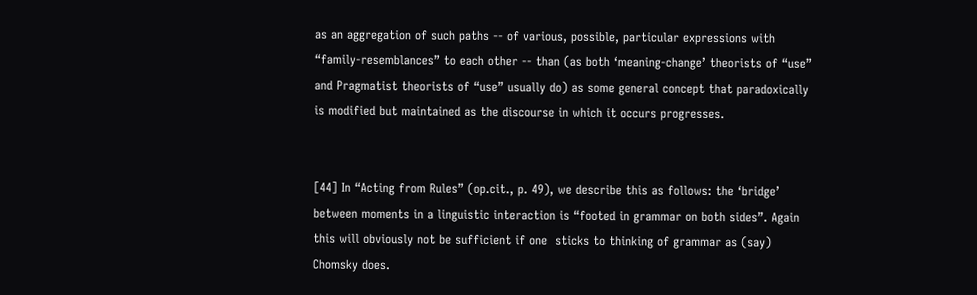as an aggregation of such paths -- of various, possible, particular expressions with “family-resemblances” to each other -- than (as both ‘meaning-change’ theorists of “use” and Pragmatist theorists of “use” usually do) as some general concept that paradoxically is modified but maintained as the discourse in which it occurs progresses.


[44] In “Acting from Rules” (op.cit., p. 49), we describe this as follows: the ‘bridge’ between moments in a linguistic interaction is “footed in grammar on both sides”. Again this will obviously not be sufficient if one  sticks to thinking of grammar as (say) Chomsky does.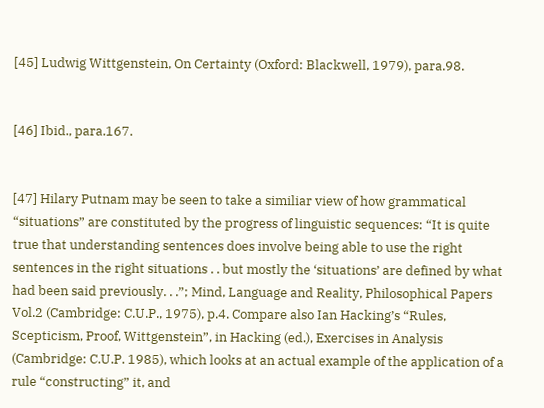[45] Ludwig Wittgenstein, On Certainty (Oxford: Blackwell, 1979), para.98.


[46] Ibid., para.167.


[47] Hilary Putnam may be seen to take a similiar view of how grammatical “situations” are constituted by the progress of linguistic sequences: “It is quite true that understanding sentences does involve being able to use the right sentences in the right situations . . but mostly the ‘situations’ are defined by what had been said previously. . .”; Mind, Language and Reality, Philosophical Papers Vol.2 (Cambridge: C.U.P., 1975), p.4. Compare also Ian Hacking’s “Rules, Scepticism, Proof, Wittgenstein”, in Hacking (ed.), Exercises in Analysis (Cambridge: C.U.P. 1985), which looks at an actual example of the application of a rule “constructing” it, and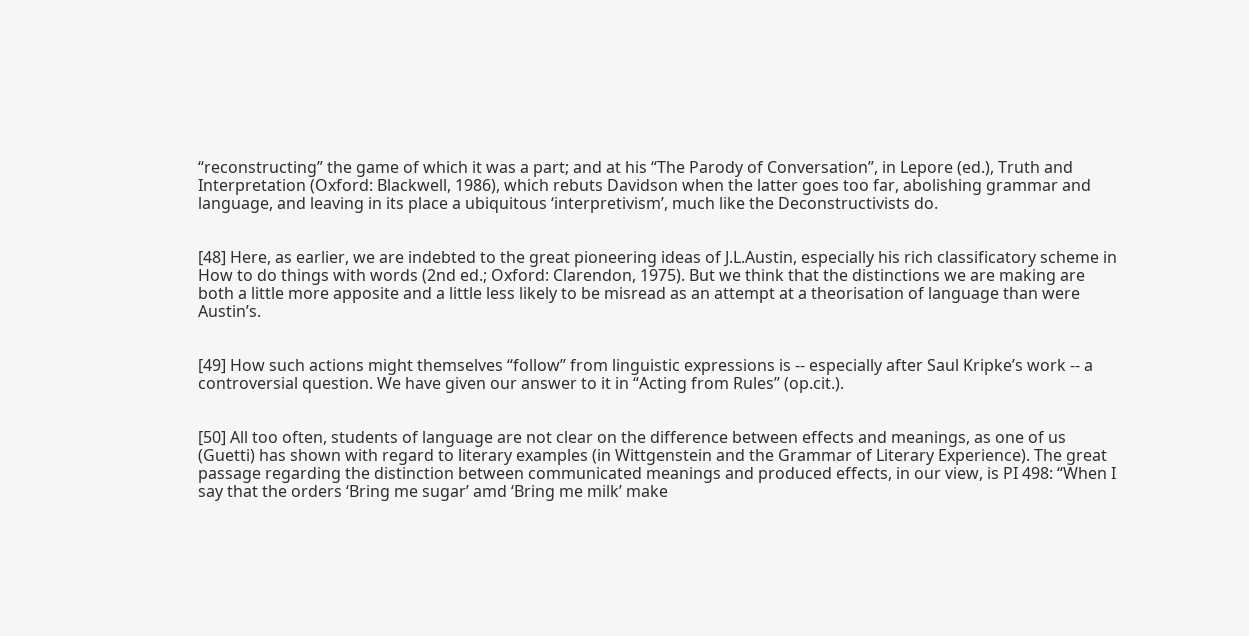“reconstructing” the game of which it was a part; and at his “The Parody of Conversation”, in Lepore (ed.), Truth and Interpretation (Oxford: Blackwell, 1986), which rebuts Davidson when the latter goes too far, abolishing grammar and language, and leaving in its place a ubiquitous ‘interpretivism’, much like the Deconstructivists do.


[48] Here, as earlier, we are indebted to the great pioneering ideas of J.L.Austin, especially his rich classificatory scheme in How to do things with words (2nd ed.; Oxford: Clarendon, 1975). But we think that the distinctions we are making are both a little more apposite and a little less likely to be misread as an attempt at a theorisation of language than were Austin’s.


[49] How such actions might themselves “follow” from linguistic expressions is -- especially after Saul Kripke’s work -- a controversial question. We have given our answer to it in “Acting from Rules” (op.cit.).


[50] All too often, students of language are not clear on the difference between effects and meanings, as one of us (Guetti) has shown with regard to literary examples (in Wittgenstein and the Grammar of Literary Experience). The great passage regarding the distinction between communicated meanings and produced effects, in our view, is PI 498: “When I say that the orders ‘Bring me sugar’ amd ‘Bring me milk’ make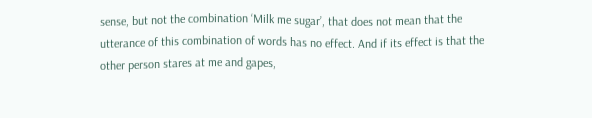sense, but not the combination ‘Milk me sugar’, that does not mean that the utterance of this combination of words has no effect. And if its effect is that the other person stares at me and gapes,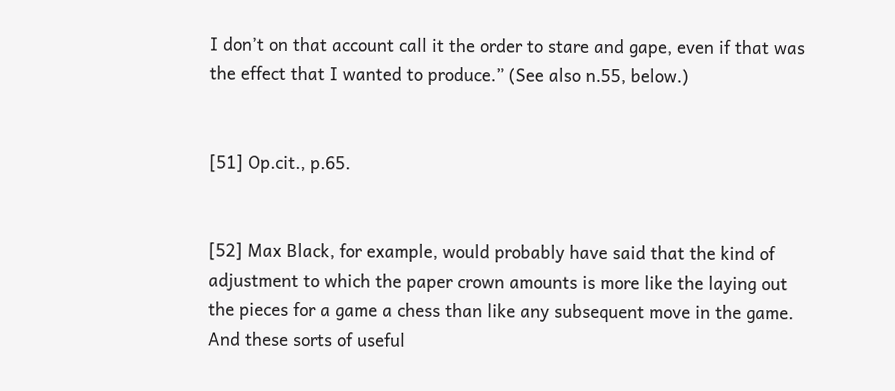I don’t on that account call it the order to stare and gape, even if that was the effect that I wanted to produce.” (See also n.55, below.)


[51] Op.cit., p.65.


[52] Max Black, for example, would probably have said that the kind of adjustment to which the paper crown amounts is more like the laying out the pieces for a game a chess than like any subsequent move in the game. And these sorts of useful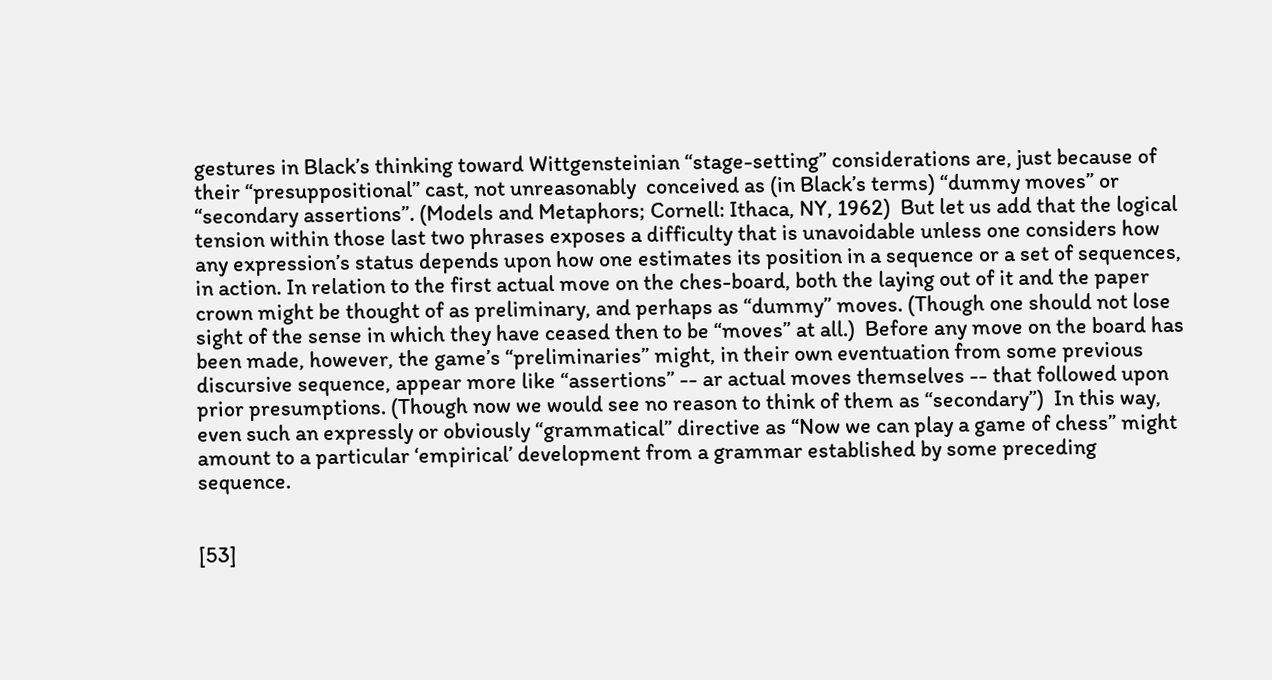gestures in Black’s thinking toward Wittgensteinian “stage-setting” considerations are, just because of their “presuppositional” cast, not unreasonably  conceived as (in Black’s terms) “dummy moves” or “secondary assertions”. (Models and Metaphors; Cornell: Ithaca, NY, 1962)  But let us add that the logical tension within those last two phrases exposes a difficulty that is unavoidable unless one considers how any expression’s status depends upon how one estimates its position in a sequence or a set of sequences, in action. In relation to the first actual move on the ches-board, both the laying out of it and the paper crown might be thought of as preliminary, and perhaps as “dummy” moves. (Though one should not lose sight of the sense in which they have ceased then to be “moves” at all.)  Before any move on the board has been made, however, the game’s “preliminaries” might, in their own eventuation from some previous discursive sequence, appear more like “assertions” -- ar actual moves themselves -- that followed upon prior presumptions. (Though now we would see no reason to think of them as “secondary”)  In this way, even such an expressly or obviously “grammatical” directive as “Now we can play a game of chess” might amount to a particular ‘empirical’ development from a grammar established by some preceding sequence.


[53]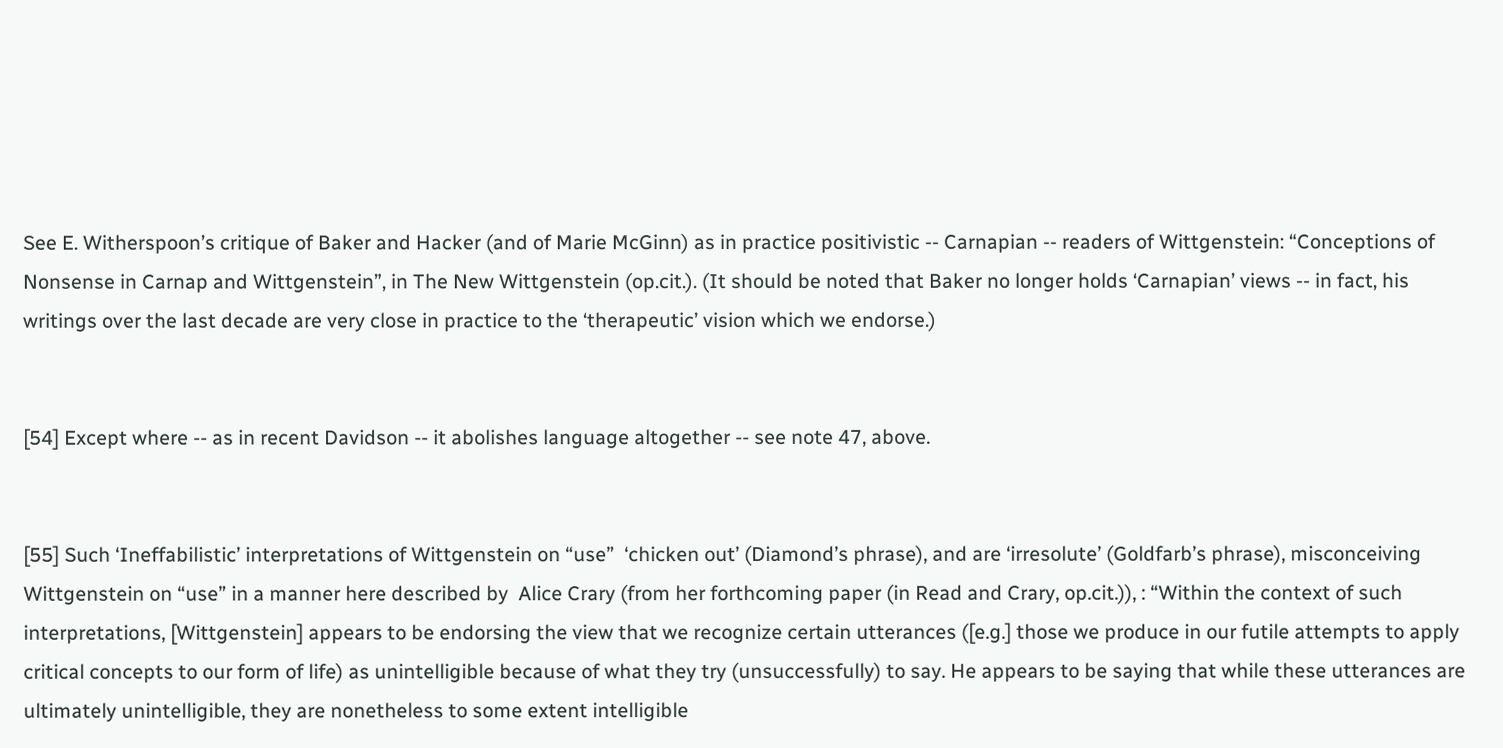See E. Witherspoon’s critique of Baker and Hacker (and of Marie McGinn) as in practice positivistic -- Carnapian -- readers of Wittgenstein: “Conceptions of Nonsense in Carnap and Wittgenstein”, in The New Wittgenstein (op.cit.). (It should be noted that Baker no longer holds ‘Carnapian’ views -- in fact, his writings over the last decade are very close in practice to the ‘therapeutic’ vision which we endorse.)


[54] Except where -- as in recent Davidson -- it abolishes language altogether -- see note 47, above.


[55] Such ‘Ineffabilistic’ interpretations of Wittgenstein on “use”  ‘chicken out’ (Diamond’s phrase), and are ‘irresolute’ (Goldfarb’s phrase), misconceiving Wittgenstein on “use” in a manner here described by  Alice Crary (from her forthcoming paper (in Read and Crary, op.cit.)), : “Within the context of such interpretations, [Wittgenstein] appears to be endorsing the view that we recognize certain utterances ([e.g.] those we produce in our futile attempts to apply critical concepts to our form of life) as unintelligible because of what they try (unsuccessfully) to say. He appears to be saying that while these utterances are ultimately unintelligible, they are nonetheless to some extent intelligible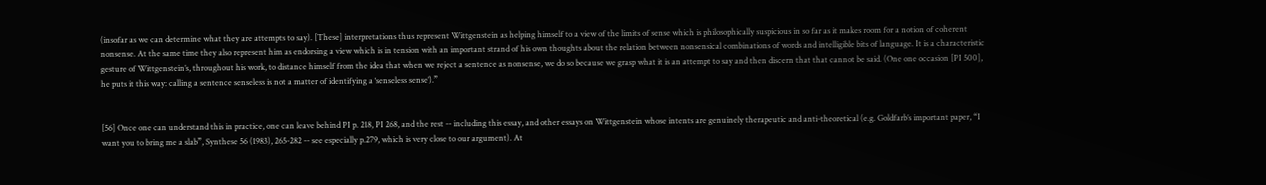(insofar as we can determine what they are attempts to say). [These] interpretations thus represent Wittgenstein as helping himself to a view of the limits of sense which is philosophically suspicious in so far as it makes room for a notion of coherent nonsense. At the same time they also represent him as endorsing a view which is in tension with an important strand of his own thoughts about the relation between nonsensical combinations of words and intelligible bits of language. It is a characteristic gesture of Wittgenstein’s, throughout his work, to distance himself from the idea that when we reject a sentence as nonsense, we do so because we grasp what it is an attempt to say and then discern that that cannot be said. (One one occasion [PI 500], he puts it this way: calling a sentence senseless is not a matter of identifying a ‘senseless sense’).”


[56] Once one can understand this in practice, one can leave behind PI p. 218, PI 268, and the rest -- including this essay, and other essays on Wittgenstein whose intents are genuinely therapeutic and anti-theoretical (e.g. Goldfarb’s important paper, “I want you to bring me a slab”, Synthese 56 (1983), 265-282 -- see especially p.279, which is very close to our argument). At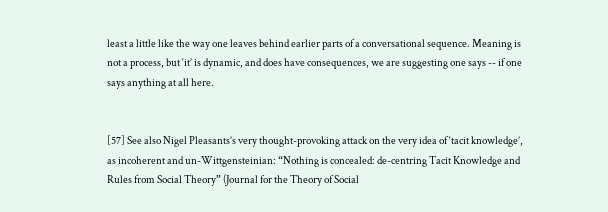least a little like the way one leaves behind earlier parts of a conversational sequence. Meaning is not a process, but ‘it’ is dynamic, and does have consequences, we are suggesting one says -- if one says anything at all here.


[57] See also Nigel Pleasants’s very thought-provoking attack on the very idea of ‘tacit knowledge’, as incoherent and un-Wittgensteinian: “Nothing is concealed: de-centring Tacit Knowledge and Rules from Social Theory” (Journal for the Theory of Social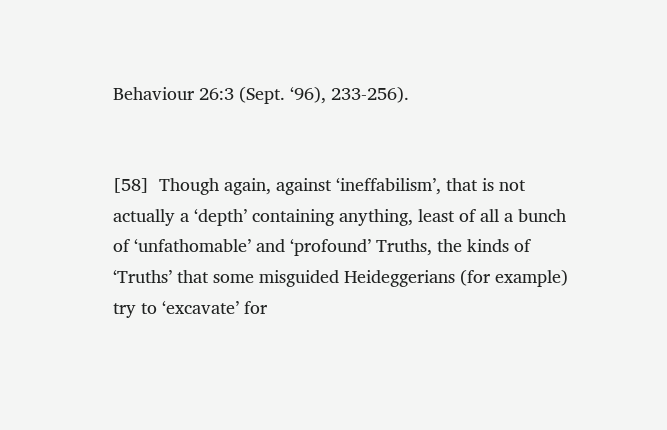Behaviour 26:3 (Sept. ‘96), 233-256).


[58]  Though again, against ‘ineffabilism’, that is not actually a ‘depth’ containing anything, least of all a bunch of ‘unfathomable’ and ‘profound’ Truths, the kinds of ‘Truths’ that some misguided Heideggerians (for example) try to ‘excavate’ for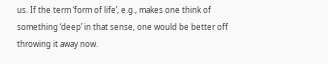us. If the term ‘form of life’, e.g., makes one think of something ‘deep’ in that sense, one would be better off throwing it away now.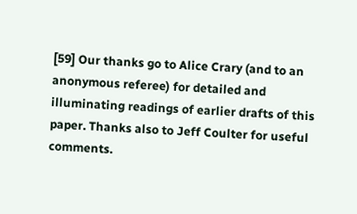[59] Our thanks go to Alice Crary (and to an anonymous referee) for detailed and illuminating readings of earlier drafts of this paper. Thanks also to Jeff Coulter for useful comments.